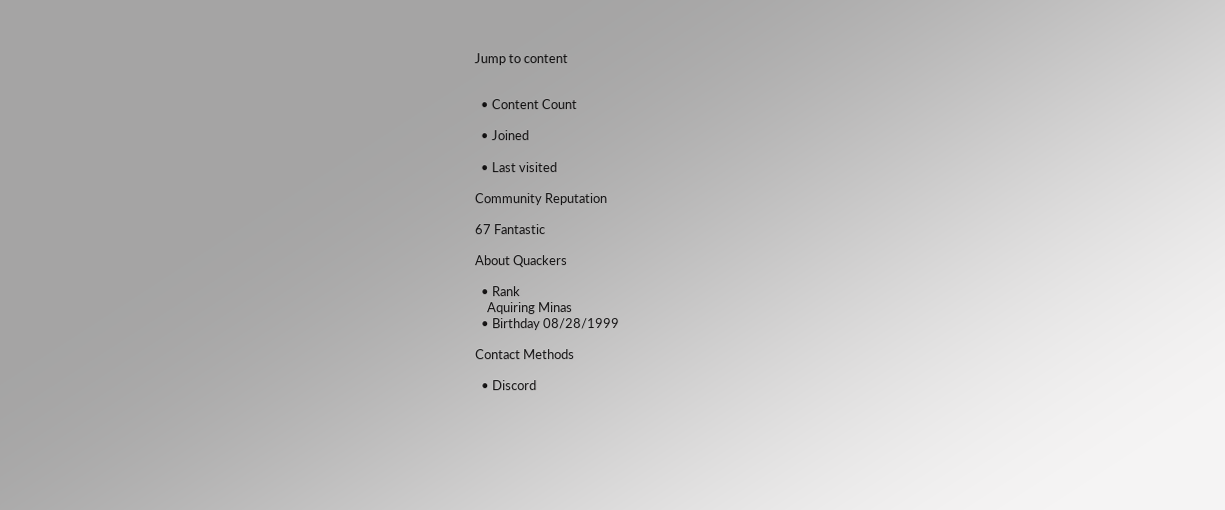Jump to content


  • Content Count

  • Joined

  • Last visited

Community Reputation

67 Fantastic

About Quackers

  • Rank
    Aquiring Minas
  • Birthday 08/28/1999

Contact Methods

  • Discord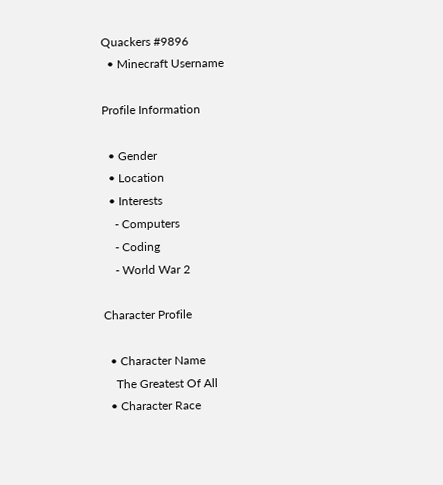Quackers #9896
  • Minecraft Username

Profile Information

  • Gender
  • Location
  • Interests
    - Computers
    - Coding
    - World War 2

Character Profile

  • Character Name
    The Greatest Of All
  • Character Race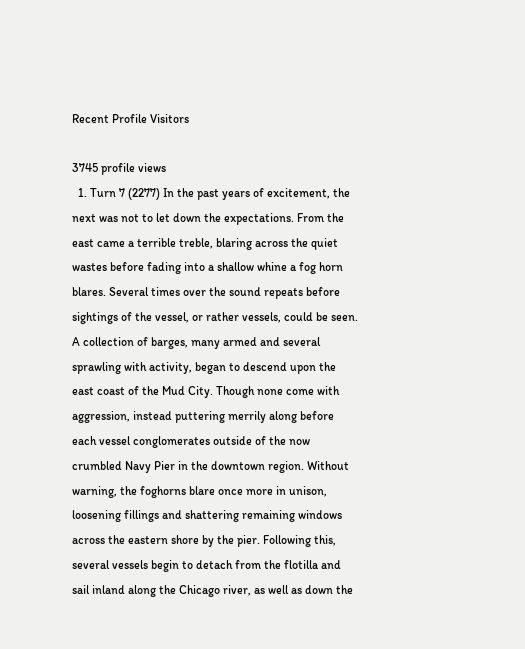Recent Profile Visitors

3745 profile views
  1. Turn 7 (2277) In the past years of excitement, the next was not to let down the expectations. From the east came a terrible treble, blaring across the quiet wastes before fading into a shallow whine a fog horn blares. Several times over the sound repeats before sightings of the vessel, or rather vessels, could be seen. A collection of barges, many armed and several sprawling with activity, began to descend upon the east coast of the Mud City. Though none come with aggression, instead puttering merrily along before each vessel conglomerates outside of the now crumbled Navy Pier in the downtown region. Without warning, the foghorns blare once more in unison, loosening fillings and shattering remaining windows across the eastern shore by the pier. Following this, several vessels begin to detach from the flotilla and sail inland along the Chicago river, as well as down the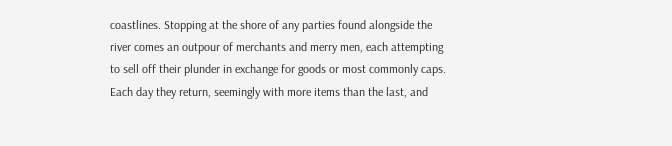coastlines. Stopping at the shore of any parties found alongside the river comes an outpour of merchants and merry men, each attempting to sell off their plunder in exchange for goods or most commonly caps. Each day they return, seemingly with more items than the last, and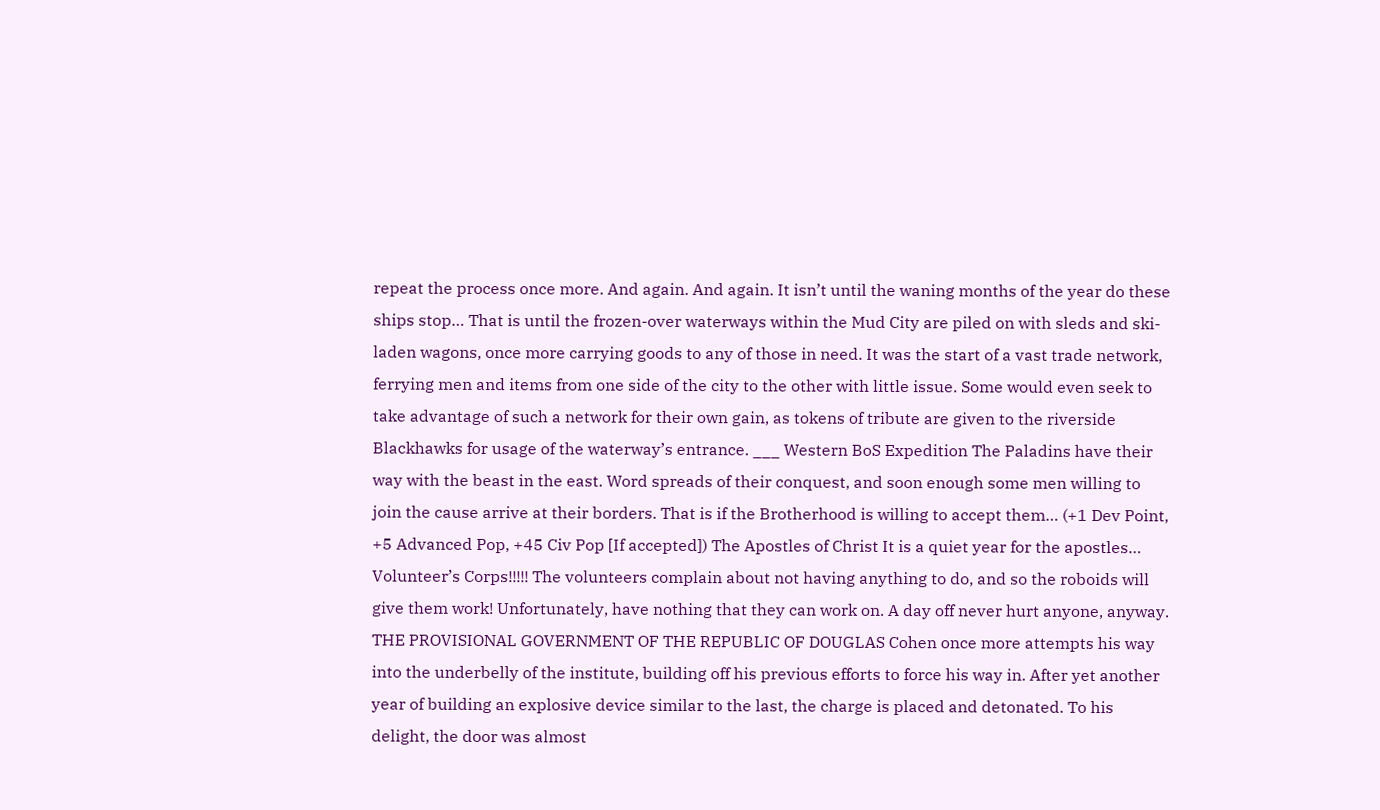repeat the process once more. And again. And again. It isn’t until the waning months of the year do these ships stop… That is until the frozen-over waterways within the Mud City are piled on with sleds and ski-laden wagons, once more carrying goods to any of those in need. It was the start of a vast trade network, ferrying men and items from one side of the city to the other with little issue. Some would even seek to take advantage of such a network for their own gain, as tokens of tribute are given to the riverside Blackhawks for usage of the waterway’s entrance. ___ Western BoS Expedition The Paladins have their way with the beast in the east. Word spreads of their conquest, and soon enough some men willing to join the cause arrive at their borders. That is if the Brotherhood is willing to accept them… (+1 Dev Point, +5 Advanced Pop, +45 Civ Pop [If accepted]) The Apostles of Christ It is a quiet year for the apostles… Volunteer’s Corps!!!!! The volunteers complain about not having anything to do, and so the roboids will give them work! Unfortunately, have nothing that they can work on. A day off never hurt anyone, anyway. THE PROVISIONAL GOVERNMENT OF THE REPUBLIC OF DOUGLAS Cohen once more attempts his way into the underbelly of the institute, building off his previous efforts to force his way in. After yet another year of building an explosive device similar to the last, the charge is placed and detonated. To his delight, the door was almost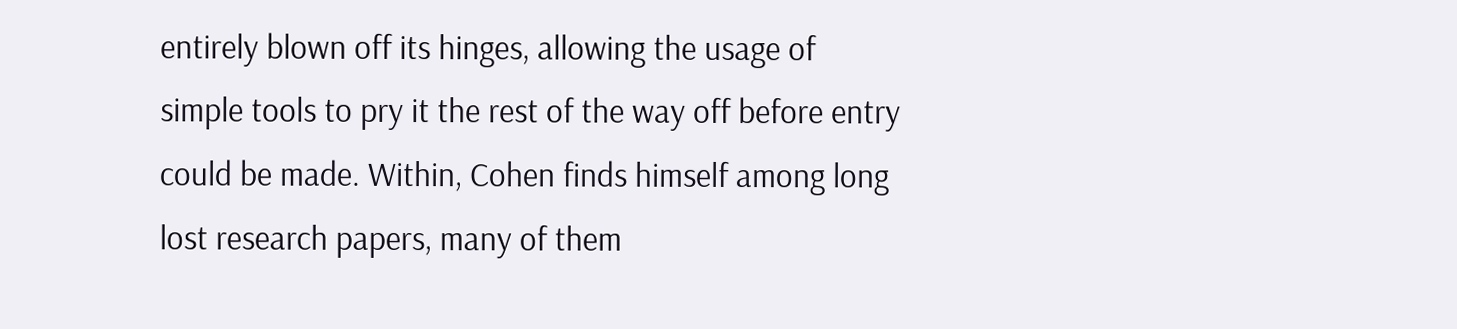entirely blown off its hinges, allowing the usage of simple tools to pry it the rest of the way off before entry could be made. Within, Cohen finds himself among long lost research papers, many of them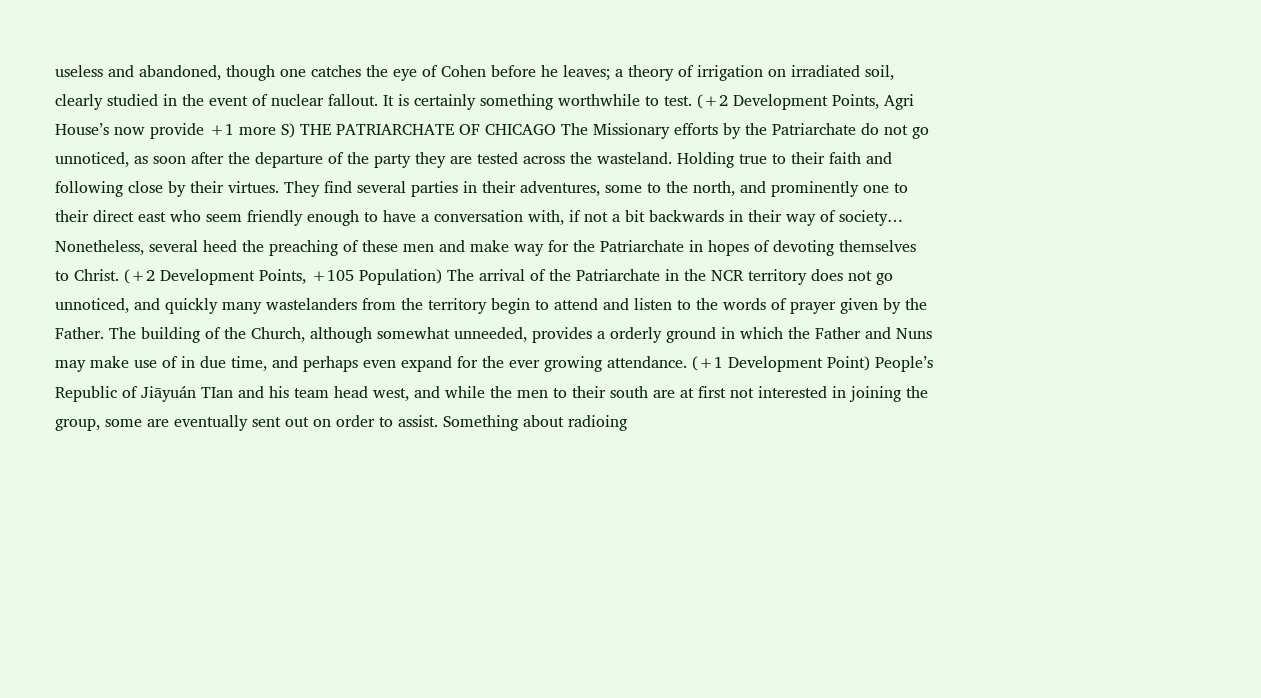useless and abandoned, though one catches the eye of Cohen before he leaves; a theory of irrigation on irradiated soil, clearly studied in the event of nuclear fallout. It is certainly something worthwhile to test. (+2 Development Points, Agri House’s now provide +1 more S) THE PATRIARCHATE OF CHICAGO The Missionary efforts by the Patriarchate do not go unnoticed, as soon after the departure of the party they are tested across the wasteland. Holding true to their faith and following close by their virtues. They find several parties in their adventures, some to the north, and prominently one to their direct east who seem friendly enough to have a conversation with, if not a bit backwards in their way of society… Nonetheless, several heed the preaching of these men and make way for the Patriarchate in hopes of devoting themselves to Christ. (+2 Development Points, +105 Population) The arrival of the Patriarchate in the NCR territory does not go unnoticed, and quickly many wastelanders from the territory begin to attend and listen to the words of prayer given by the Father. The building of the Church, although somewhat unneeded, provides a orderly ground in which the Father and Nuns may make use of in due time, and perhaps even expand for the ever growing attendance. (+1 Development Point) People’s Republic of Jiāyuán TIan and his team head west, and while the men to their south are at first not interested in joining the group, some are eventually sent out on order to assist. Something about radioing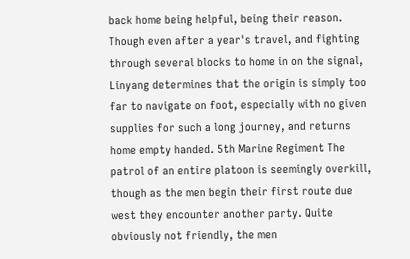back home being helpful, being their reason. Though even after a year's travel, and fighting through several blocks to home in on the signal, Linyang determines that the origin is simply too far to navigate on foot, especially with no given supplies for such a long journey, and returns home empty handed. 5th Marine Regiment The patrol of an entire platoon is seemingly overkill, though as the men begin their first route due west they encounter another party. Quite obviously not friendly, the men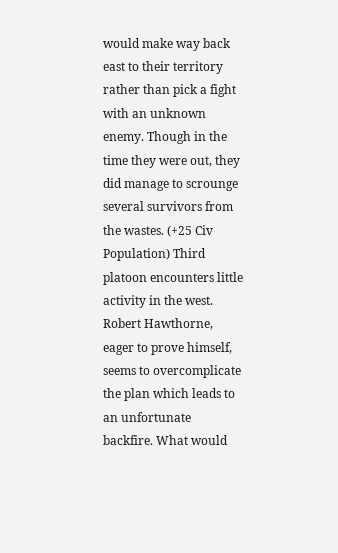would make way back east to their territory rather than pick a fight with an unknown enemy. Though in the time they were out, they did manage to scrounge several survivors from the wastes. (+25 Civ Population) Third platoon encounters little activity in the west. Robert Hawthorne, eager to prove himself, seems to overcomplicate the plan which leads to an unfortunate backfire. What would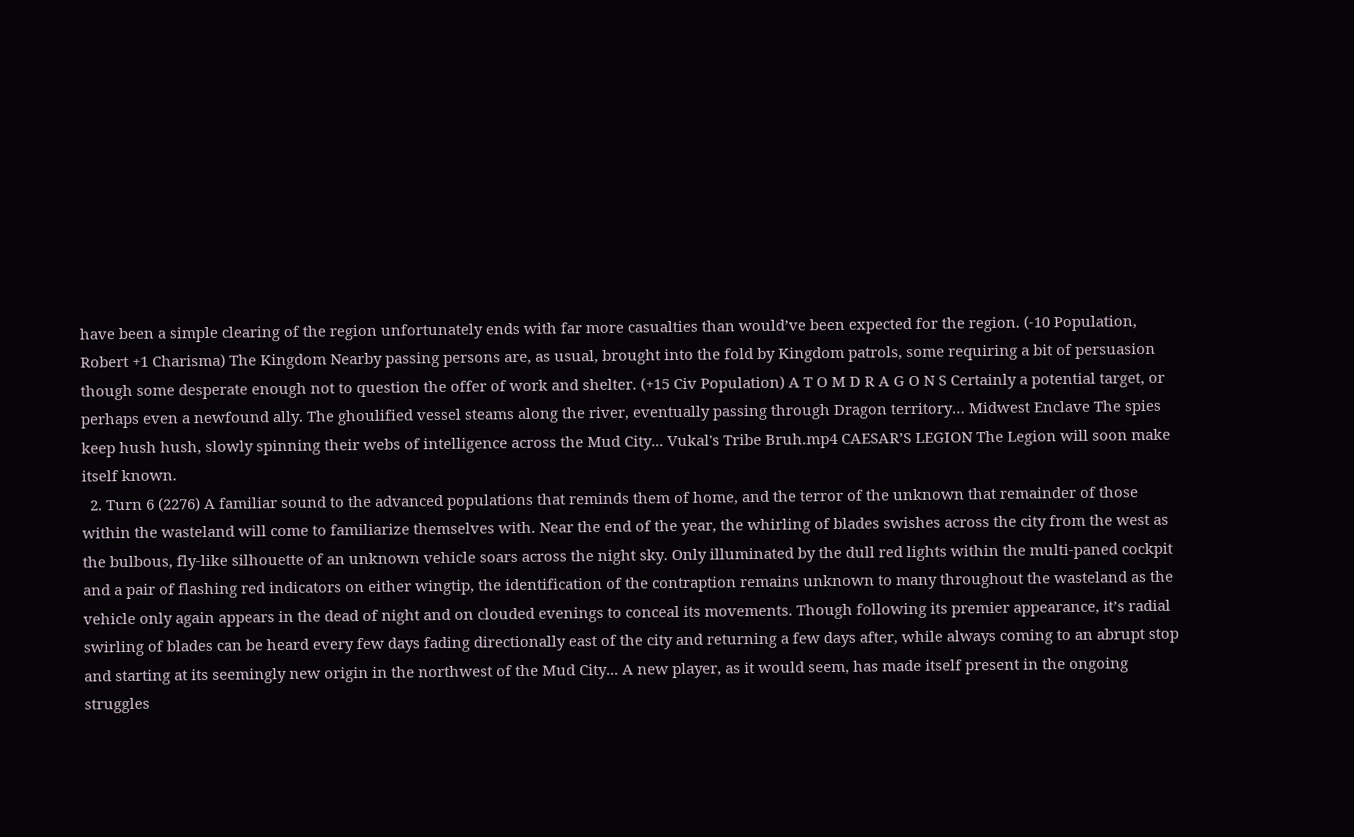have been a simple clearing of the region unfortunately ends with far more casualties than would’ve been expected for the region. (-10 Population, Robert +1 Charisma) The Kingdom Nearby passing persons are, as usual, brought into the fold by Kingdom patrols, some requiring a bit of persuasion though some desperate enough not to question the offer of work and shelter. (+15 Civ Population) A T O M D R A G O N S Certainly a potential target, or perhaps even a newfound ally. The ghoulified vessel steams along the river, eventually passing through Dragon territory… Midwest Enclave The spies keep hush hush, slowly spinning their webs of intelligence across the Mud City... Vukal's Tribe Bruh.mp4 CAESAR’S LEGION The Legion will soon make itself known.
  2. Turn 6 (2276) A familiar sound to the advanced populations that reminds them of home, and the terror of the unknown that remainder of those within the wasteland will come to familiarize themselves with. Near the end of the year, the whirling of blades swishes across the city from the west as the bulbous, fly-like silhouette of an unknown vehicle soars across the night sky. Only illuminated by the dull red lights within the multi-paned cockpit and a pair of flashing red indicators on either wingtip, the identification of the contraption remains unknown to many throughout the wasteland as the vehicle only again appears in the dead of night and on clouded evenings to conceal its movements. Though following its premier appearance, it’s radial swirling of blades can be heard every few days fading directionally east of the city and returning a few days after, while always coming to an abrupt stop and starting at its seemingly new origin in the northwest of the Mud City... A new player, as it would seem, has made itself present in the ongoing struggles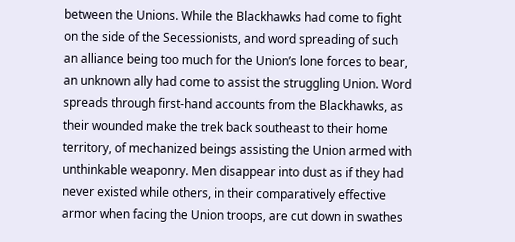between the Unions. While the Blackhawks had come to fight on the side of the Secessionists, and word spreading of such an alliance being too much for the Union’s lone forces to bear, an unknown ally had come to assist the struggling Union. Word spreads through first-hand accounts from the Blackhawks, as their wounded make the trek back southeast to their home territory, of mechanized beings assisting the Union armed with unthinkable weaponry. Men disappear into dust as if they had never existed while others, in their comparatively effective armor when facing the Union troops, are cut down in swathes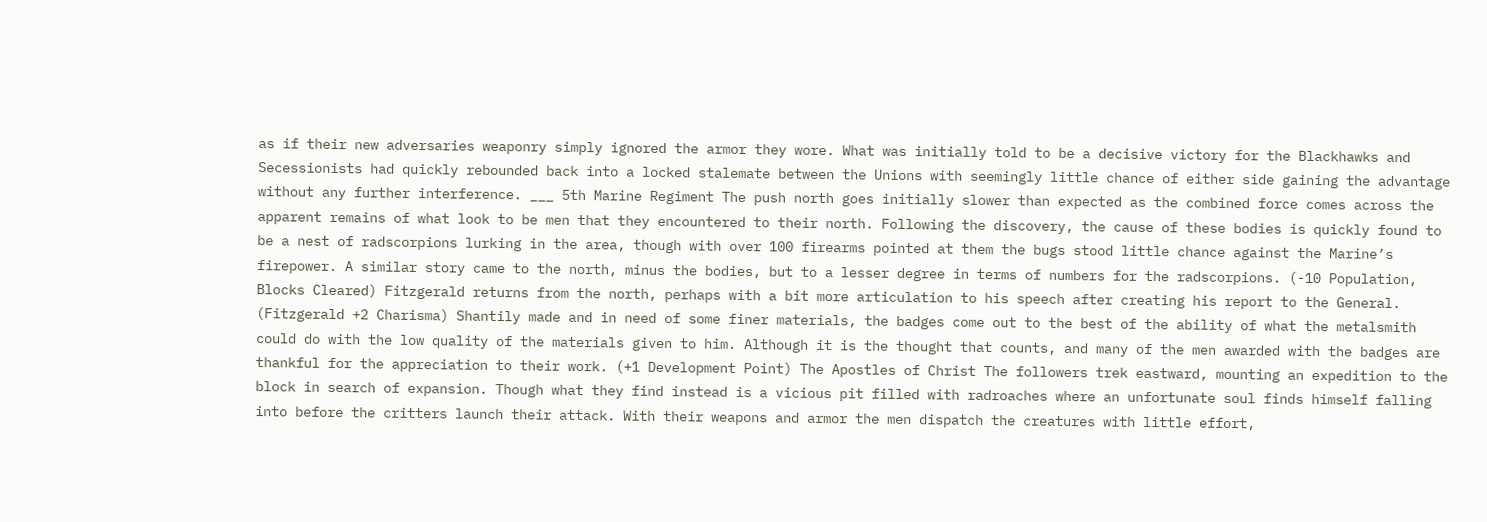as if their new adversaries weaponry simply ignored the armor they wore. What was initially told to be a decisive victory for the Blackhawks and Secessionists had quickly rebounded back into a locked stalemate between the Unions with seemingly little chance of either side gaining the advantage without any further interference. ___ 5th Marine Regiment The push north goes initially slower than expected as the combined force comes across the apparent remains of what look to be men that they encountered to their north. Following the discovery, the cause of these bodies is quickly found to be a nest of radscorpions lurking in the area, though with over 100 firearms pointed at them the bugs stood little chance against the Marine’s firepower. A similar story came to the north, minus the bodies, but to a lesser degree in terms of numbers for the radscorpions. (-10 Population, Blocks Cleared) Fitzgerald returns from the north, perhaps with a bit more articulation to his speech after creating his report to the General. (Fitzgerald +2 Charisma) Shantily made and in need of some finer materials, the badges come out to the best of the ability of what the metalsmith could do with the low quality of the materials given to him. Although it is the thought that counts, and many of the men awarded with the badges are thankful for the appreciation to their work. (+1 Development Point) The Apostles of Christ The followers trek eastward, mounting an expedition to the block in search of expansion. Though what they find instead is a vicious pit filled with radroaches where an unfortunate soul finds himself falling into before the critters launch their attack. With their weapons and armor the men dispatch the creatures with little effort,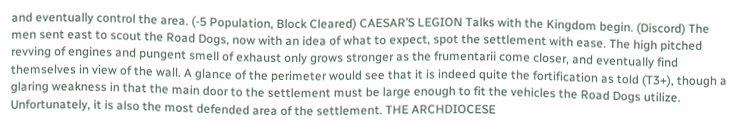and eventually control the area. (-5 Population, Block Cleared) CAESAR’S LEGION Talks with the Kingdom begin. (Discord) The men sent east to scout the Road Dogs, now with an idea of what to expect, spot the settlement with ease. The high pitched revving of engines and pungent smell of exhaust only grows stronger as the frumentarii come closer, and eventually find themselves in view of the wall. A glance of the perimeter would see that it is indeed quite the fortification as told (T3+), though a glaring weakness in that the main door to the settlement must be large enough to fit the vehicles the Road Dogs utilize. Unfortunately, it is also the most defended area of the settlement. THE ARCHDIOCESE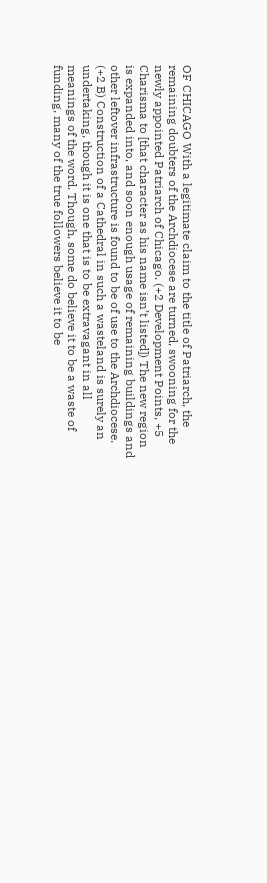OF CHICAGO With a legitimate claim to the title of Patriarch, the remaining doubters of the Archdiocese are turned, swooning for the newly appointed Patriarch of Chicago. (+2 Development Points, +5 Charisma to [that character as his name isn’t listed]) The new region is expanded into, and soon enough usage of remaining buildings and other leftover infrastructure is found to be of use to the Archdiocese. (+2 B) Construction of a Cathedral in such a wasteland is surely an undertaking, though it is one that is to be extravagant in all meanings of the word. Though, some do believe it to be a waste of funding, many of the true followers believe it to be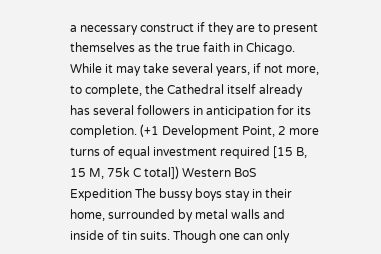a necessary construct if they are to present themselves as the true faith in Chicago. While it may take several years, if not more, to complete, the Cathedral itself already has several followers in anticipation for its completion. (+1 Development Point, 2 more turns of equal investment required [15 B, 15 M, 75k C total]) Western BoS Expedition The bussy boys stay in their home, surrounded by metal walls and inside of tin suits. Though one can only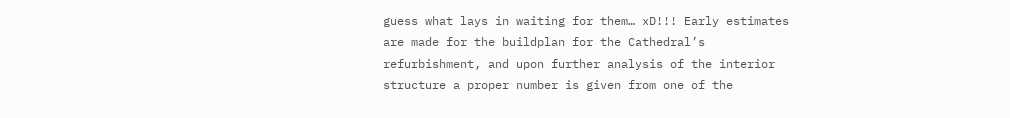guess what lays in waiting for them… xD!!! Early estimates are made for the buildplan for the Cathedral’s refurbishment, and upon further analysis of the interior structure a proper number is given from one of the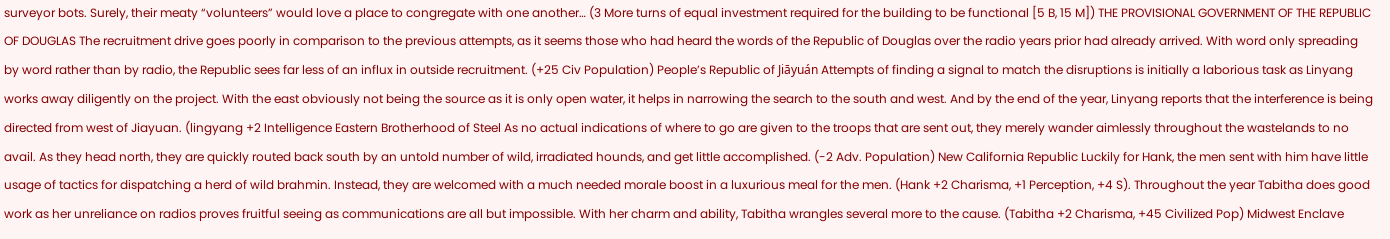surveyor bots. Surely, their meaty “volunteers” would love a place to congregate with one another… (3 More turns of equal investment required for the building to be functional [5 B, 15 M]) THE PROVISIONAL GOVERNMENT OF THE REPUBLIC OF DOUGLAS The recruitment drive goes poorly in comparison to the previous attempts, as it seems those who had heard the words of the Republic of Douglas over the radio years prior had already arrived. With word only spreading by word rather than by radio, the Republic sees far less of an influx in outside recruitment. (+25 Civ Population) People’s Republic of Jiāyuán Attempts of finding a signal to match the disruptions is initially a laborious task as Linyang works away diligently on the project. With the east obviously not being the source as it is only open water, it helps in narrowing the search to the south and west. And by the end of the year, Linyang reports that the interference is being directed from west of Jiayuan. (lingyang +2 Intelligence Eastern Brotherhood of Steel As no actual indications of where to go are given to the troops that are sent out, they merely wander aimlessly throughout the wastelands to no avail. As they head north, they are quickly routed back south by an untold number of wild, irradiated hounds, and get little accomplished. (-2 Adv. Population) New California Republic Luckily for Hank, the men sent with him have little usage of tactics for dispatching a herd of wild brahmin. Instead, they are welcomed with a much needed morale boost in a luxurious meal for the men. (Hank +2 Charisma, +1 Perception, +4 S). Throughout the year Tabitha does good work as her unreliance on radios proves fruitful seeing as communications are all but impossible. With her charm and ability, Tabitha wrangles several more to the cause. (Tabitha +2 Charisma, +45 Civilized Pop) Midwest Enclave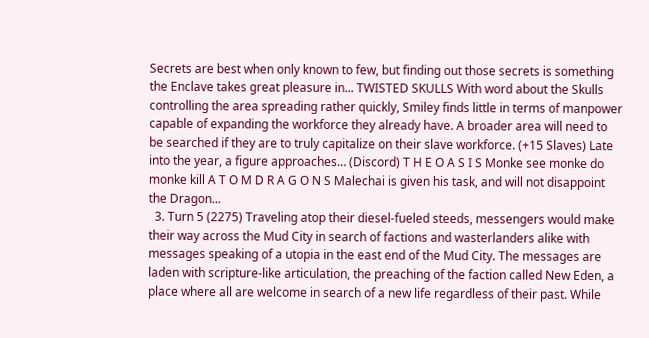Secrets are best when only known to few, but finding out those secrets is something the Enclave takes great pleasure in... TWISTED SKULLS With word about the Skulls controlling the area spreading rather quickly, Smiley finds little in terms of manpower capable of expanding the workforce they already have. A broader area will need to be searched if they are to truly capitalize on their slave workforce. (+15 Slaves) Late into the year, a figure approaches… (Discord) T H E O A S I S Monke see monke do monke kill A T O M D R A G O N S Malechai is given his task, and will not disappoint the Dragon...
  3. Turn 5 (2275) Traveling atop their diesel-fueled steeds, messengers would make their way across the Mud City in search of factions and wasterlanders alike with messages speaking of a utopia in the east end of the Mud City. The messages are laden with scripture-like articulation, the preaching of the faction called New Eden, a place where all are welcome in search of a new life regardless of their past. While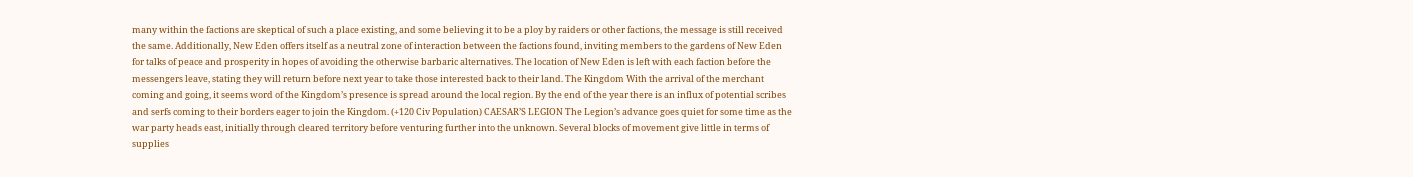many within the factions are skeptical of such a place existing, and some believing it to be a ploy by raiders or other factions, the message is still received the same. Additionally, New Eden offers itself as a neutral zone of interaction between the factions found, inviting members to the gardens of New Eden for talks of peace and prosperity in hopes of avoiding the otherwise barbaric alternatives. The location of New Eden is left with each faction before the messengers leave, stating they will return before next year to take those interested back to their land. The Kingdom With the arrival of the merchant coming and going, it seems word of the Kingdom’s presence is spread around the local region. By the end of the year there is an influx of potential scribes and serfs coming to their borders eager to join the Kingdom. (+120 Civ Population) CAESAR’S LEGION The Legion’s advance goes quiet for some time as the war party heads east, initially through cleared territory before venturing further into the unknown. Several blocks of movement give little in terms of supplies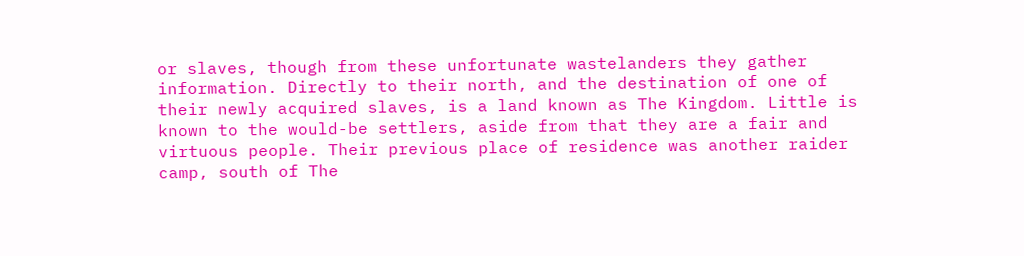or slaves, though from these unfortunate wastelanders they gather information. Directly to their north, and the destination of one of their newly acquired slaves, is a land known as The Kingdom. Little is known to the would-be settlers, aside from that they are a fair and virtuous people. Their previous place of residence was another raider camp, south of The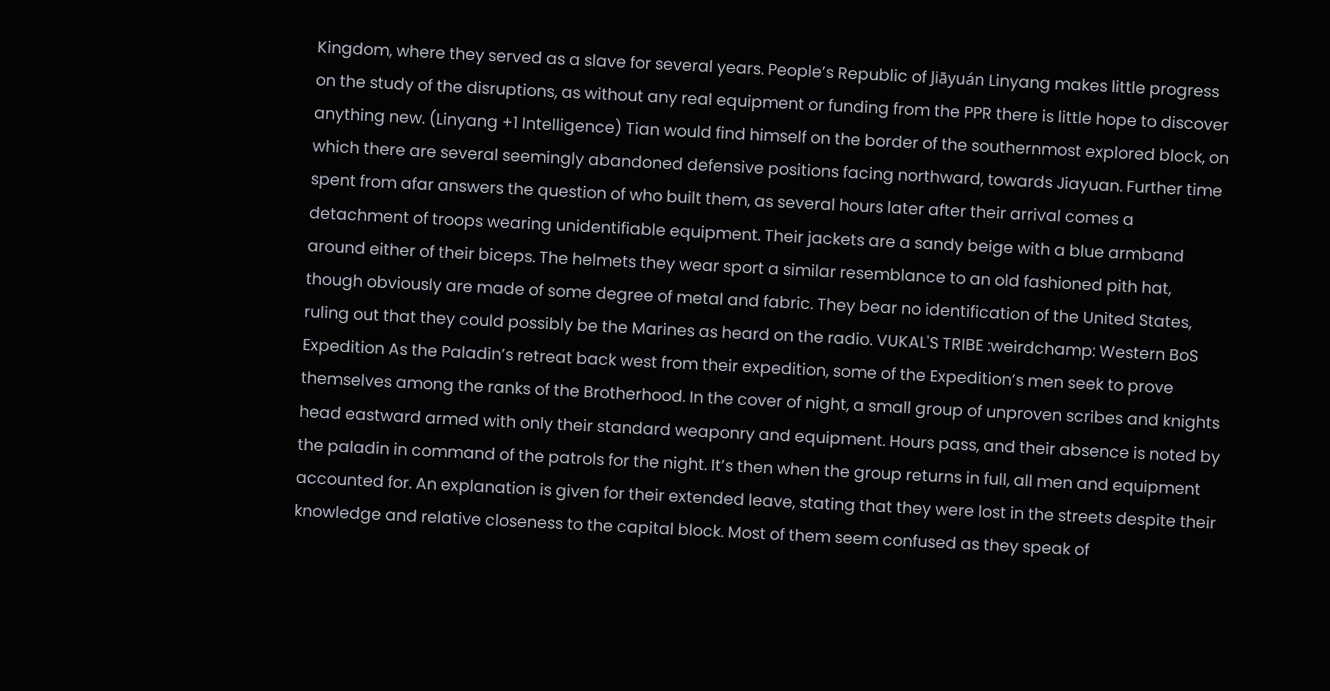Kingdom, where they served as a slave for several years. People’s Republic of Jiāyuán Linyang makes little progress on the study of the disruptions, as without any real equipment or funding from the PPR there is little hope to discover anything new. (Linyang +1 Intelligence) Tian would find himself on the border of the southernmost explored block, on which there are several seemingly abandoned defensive positions facing northward, towards Jiayuan. Further time spent from afar answers the question of who built them, as several hours later after their arrival comes a detachment of troops wearing unidentifiable equipment. Their jackets are a sandy beige with a blue armband around either of their biceps. The helmets they wear sport a similar resemblance to an old fashioned pith hat, though obviously are made of some degree of metal and fabric. They bear no identification of the United States, ruling out that they could possibly be the Marines as heard on the radio. VUKAL'S TRIBE :weirdchamp: Western BoS Expedition As the Paladin’s retreat back west from their expedition, some of the Expedition’s men seek to prove themselves among the ranks of the Brotherhood. In the cover of night, a small group of unproven scribes and knights head eastward armed with only their standard weaponry and equipment. Hours pass, and their absence is noted by the paladin in command of the patrols for the night. It’s then when the group returns in full, all men and equipment accounted for. An explanation is given for their extended leave, stating that they were lost in the streets despite their knowledge and relative closeness to the capital block. Most of them seem confused as they speak of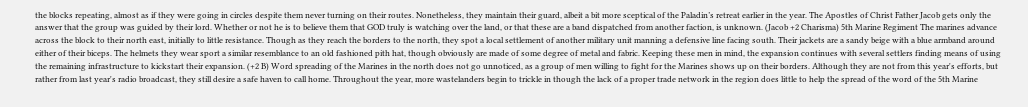the blocks repeating, almost as if they were going in circles despite them never turning on their routes. Nonetheless, they maintain their guard, albeit a bit more sceptical of the Paladin’s retreat earlier in the year. The Apostles of Christ Father Jacob gets only the answer that the group was guided by their lord. Whether or not he is to believe them that GOD truly is watching over the land, or that these are a band dispatched from another faction, is unknown. (Jacob +2 Charisma) 5th Marine Regiment The marines advance across the block to their north east, initially to little resistance. Though as they reach the borders to the north, they spot a local settlement of another military unit manning a defensive line facing south. Their jackets are a sandy beige with a blue armband around either of their biceps. The helmets they wear sport a similar resemblance to an old fashioned pith hat, though obviously are made of some degree of metal and fabric. Keeping these men in mind, the expansion continues with several settlers finding means of using the remaining infrastructure to kickstart their expansion. (+2 B) Word spreading of the Marines in the north does not go unnoticed, as a group of men willing to fight for the Marines shows up on their borders. Although they are not from this year's efforts, but rather from last year's radio broadcast, they still desire a safe haven to call home. Throughout the year, more wastelanders begin to trickle in though the lack of a proper trade network in the region does little to help the spread of the word of the 5th Marine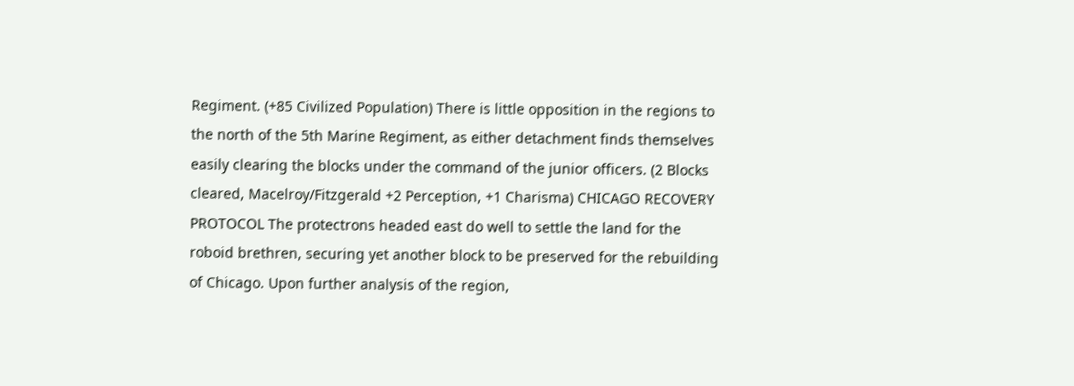Regiment. (+85 Civilized Population) There is little opposition in the regions to the north of the 5th Marine Regiment, as either detachment finds themselves easily clearing the blocks under the command of the junior officers. (2 Blocks cleared, Macelroy/Fitzgerald +2 Perception, +1 Charisma) CHICAGO RECOVERY PROTOCOL The protectrons headed east do well to settle the land for the roboid brethren, securing yet another block to be preserved for the rebuilding of Chicago. Upon further analysis of the region,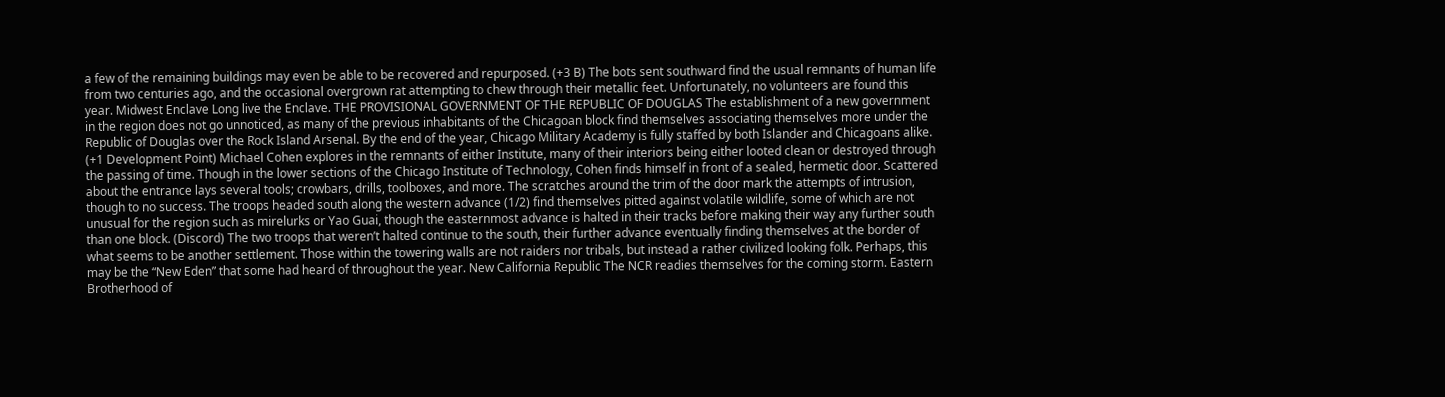a few of the remaining buildings may even be able to be recovered and repurposed. (+3 B) The bots sent southward find the usual remnants of human life from two centuries ago, and the occasional overgrown rat attempting to chew through their metallic feet. Unfortunately, no volunteers are found this year. Midwest Enclave Long live the Enclave. THE PROVISIONAL GOVERNMENT OF THE REPUBLIC OF DOUGLAS The establishment of a new government in the region does not go unnoticed, as many of the previous inhabitants of the Chicagoan block find themselves associating themselves more under the Republic of Douglas over the Rock Island Arsenal. By the end of the year, Chicago Military Academy is fully staffed by both Islander and Chicagoans alike. (+1 Development Point) Michael Cohen explores in the remnants of either Institute, many of their interiors being either looted clean or destroyed through the passing of time. Though in the lower sections of the Chicago Institute of Technology, Cohen finds himself in front of a sealed, hermetic door. Scattered about the entrance lays several tools; crowbars, drills, toolboxes, and more. The scratches around the trim of the door mark the attempts of intrusion, though to no success. The troops headed south along the western advance (1/2) find themselves pitted against volatile wildlife, some of which are not unusual for the region such as mirelurks or Yao Guai, though the easternmost advance is halted in their tracks before making their way any further south than one block. (Discord) The two troops that weren’t halted continue to the south, their further advance eventually finding themselves at the border of what seems to be another settlement. Those within the towering walls are not raiders nor tribals, but instead a rather civilized looking folk. Perhaps, this may be the “New Eden” that some had heard of throughout the year. New California Republic The NCR readies themselves for the coming storm. Eastern Brotherhood of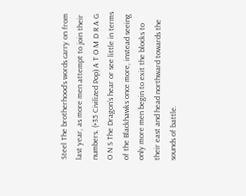Steel The brotherhood’s words carry on from last year, as more men attempt to join their numbers. (+35 Civilized Pop) A T O M D R A G O N S The Dragon’s hear or see little in terms of the Blackhawks once more, instead seeing only more men begin to exit the blocks to their east and head northward towards the sounds of battle.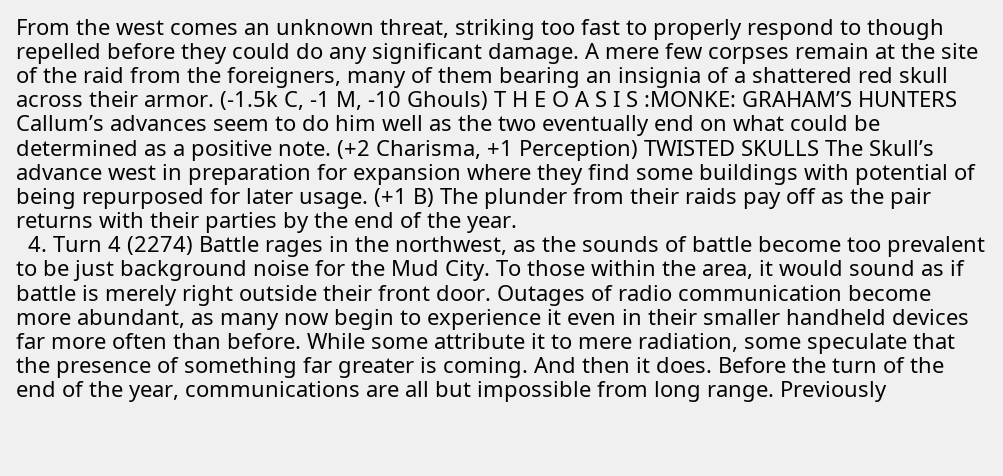From the west comes an unknown threat, striking too fast to properly respond to though repelled before they could do any significant damage. A mere few corpses remain at the site of the raid from the foreigners, many of them bearing an insignia of a shattered red skull across their armor. (-1.5k C, -1 M, -10 Ghouls) T H E O A S I S :MONKE: GRAHAM’S HUNTERS Callum’s advances seem to do him well as the two eventually end on what could be determined as a positive note. (+2 Charisma, +1 Perception) TWISTED SKULLS The Skull’s advance west in preparation for expansion where they find some buildings with potential of being repurposed for later usage. (+1 B) The plunder from their raids pay off as the pair returns with their parties by the end of the year.
  4. Turn 4 (2274) Battle rages in the northwest, as the sounds of battle become too prevalent to be just background noise for the Mud City. To those within the area, it would sound as if battle is merely right outside their front door. Outages of radio communication become more abundant, as many now begin to experience it even in their smaller handheld devices far more often than before. While some attribute it to mere radiation, some speculate that the presence of something far greater is coming. And then it does. Before the turn of the end of the year, communications are all but impossible from long range. Previously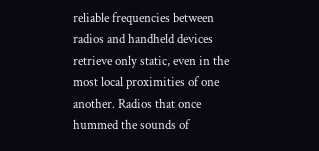reliable frequencies between radios and handheld devices retrieve only static, even in the most local proximities of one another. Radios that once hummed the sounds of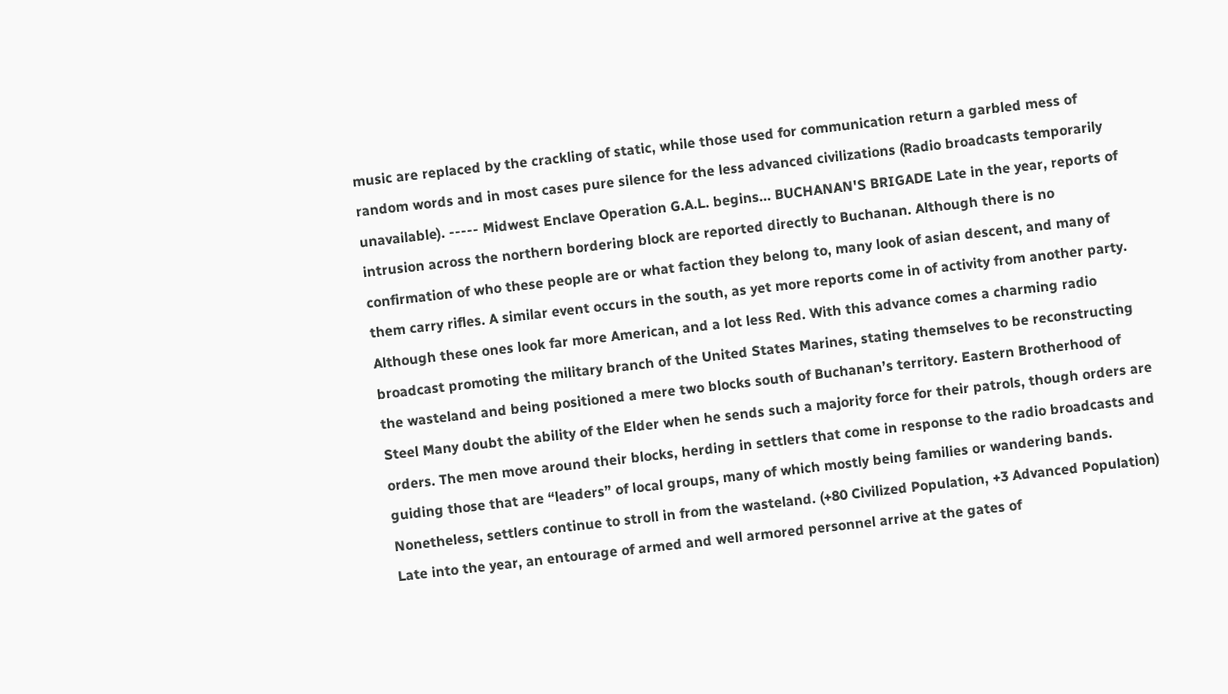music are replaced by the crackling of static, while those used for communication return a garbled mess of random words and in most cases pure silence for the less advanced civilizations (Radio broadcasts temporarily unavailable). ----- Midwest Enclave Operation G.A.L. begins... BUCHANAN'S BRIGADE Late in the year, reports of intrusion across the northern bordering block are reported directly to Buchanan. Although there is no confirmation of who these people are or what faction they belong to, many look of asian descent, and many of them carry rifles. A similar event occurs in the south, as yet more reports come in of activity from another party. Although these ones look far more American, and a lot less Red. With this advance comes a charming radio broadcast promoting the military branch of the United States Marines, stating themselves to be reconstructing the wasteland and being positioned a mere two blocks south of Buchanan’s territory. Eastern Brotherhood of Steel Many doubt the ability of the Elder when he sends such a majority force for their patrols, though orders are orders. The men move around their blocks, herding in settlers that come in response to the radio broadcasts and guiding those that are “leaders” of local groups, many of which mostly being families or wandering bands. Nonetheless, settlers continue to stroll in from the wasteland. (+80 Civilized Population, +3 Advanced Population) Late into the year, an entourage of armed and well armored personnel arrive at the gates of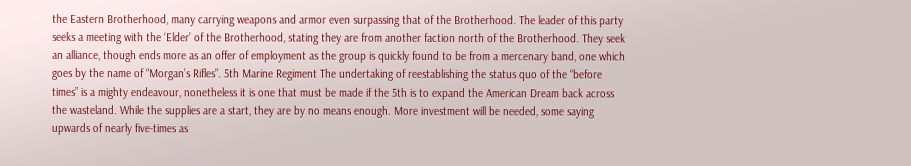the Eastern Brotherhood, many carrying weapons and armor even surpassing that of the Brotherhood. The leader of this party seeks a meeting with the ‘Elder’ of the Brotherhood, stating they are from another faction north of the Brotherhood. They seek an alliance, though ends more as an offer of employment as the group is quickly found to be from a mercenary band, one which goes by the name of “Morgan’s Rifles”. 5th Marine Regiment The undertaking of reestablishing the status quo of the “before times” is a mighty endeavour, nonetheless it is one that must be made if the 5th is to expand the American Dream back across the wasteland. While the supplies are a start, they are by no means enough. More investment will be needed, some saying upwards of nearly five-times as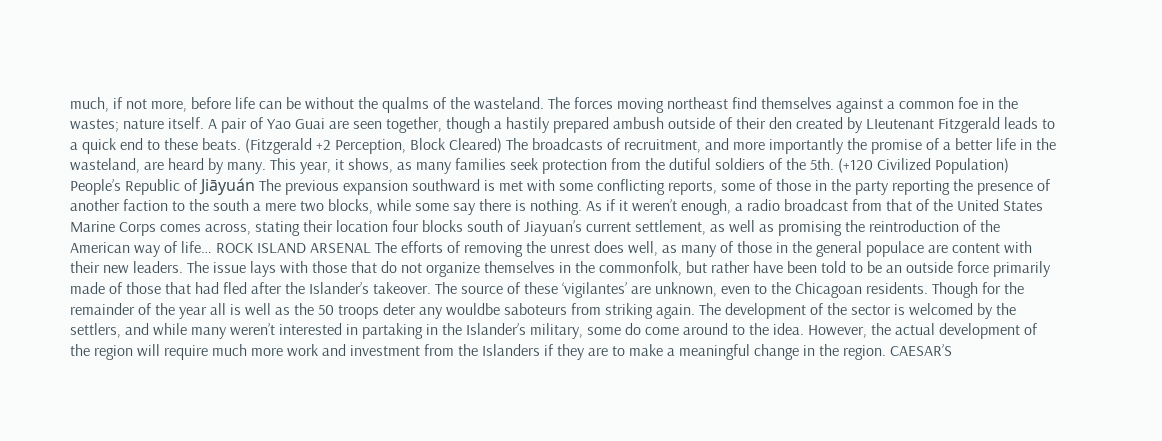much, if not more, before life can be without the qualms of the wasteland. The forces moving northeast find themselves against a common foe in the wastes; nature itself. A pair of Yao Guai are seen together, though a hastily prepared ambush outside of their den created by LIeutenant Fitzgerald leads to a quick end to these beats. (Fitzgerald +2 Perception, Block Cleared) The broadcasts of recruitment, and more importantly the promise of a better life in the wasteland, are heard by many. This year, it shows, as many families seek protection from the dutiful soldiers of the 5th. (+120 Civilized Population) People’s Republic of Jiāyuán The previous expansion southward is met with some conflicting reports, some of those in the party reporting the presence of another faction to the south a mere two blocks, while some say there is nothing. As if it weren’t enough, a radio broadcast from that of the United States Marine Corps comes across, stating their location four blocks south of Jiayuan’s current settlement, as well as promising the reintroduction of the American way of life… ROCK ISLAND ARSENAL The efforts of removing the unrest does well, as many of those in the general populace are content with their new leaders. The issue lays with those that do not organize themselves in the commonfolk, but rather have been told to be an outside force primarily made of those that had fled after the Islander’s takeover. The source of these ‘vigilantes’ are unknown, even to the Chicagoan residents. Though for the remainder of the year all is well as the 50 troops deter any wouldbe saboteurs from striking again. The development of the sector is welcomed by the settlers, and while many weren’t interested in partaking in the Islander’s military, some do come around to the idea. However, the actual development of the region will require much more work and investment from the Islanders if they are to make a meaningful change in the region. CAESAR’S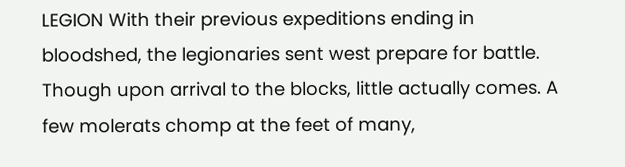LEGION With their previous expeditions ending in bloodshed, the legionaries sent west prepare for battle. Though upon arrival to the blocks, little actually comes. A few molerats chomp at the feet of many,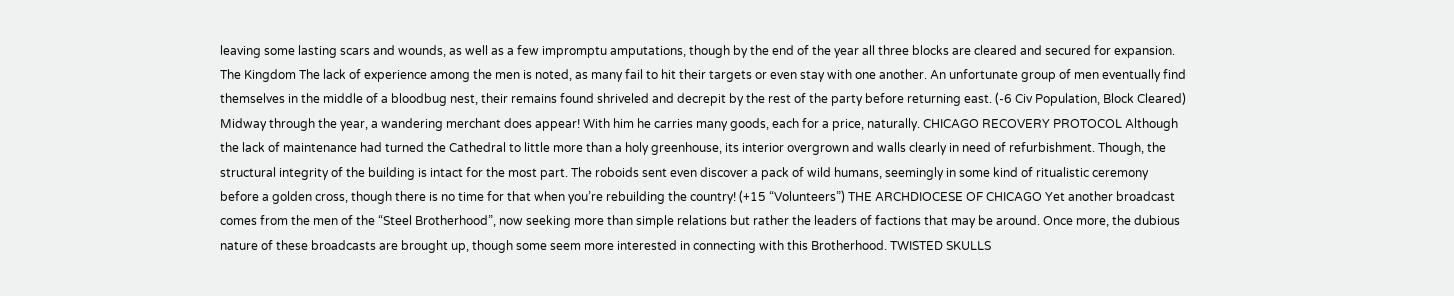leaving some lasting scars and wounds, as well as a few impromptu amputations, though by the end of the year all three blocks are cleared and secured for expansion. The Kingdom The lack of experience among the men is noted, as many fail to hit their targets or even stay with one another. An unfortunate group of men eventually find themselves in the middle of a bloodbug nest, their remains found shriveled and decrepit by the rest of the party before returning east. (-6 Civ Population, Block Cleared) Midway through the year, a wandering merchant does appear! With him he carries many goods, each for a price, naturally. CHICAGO RECOVERY PROTOCOL Although the lack of maintenance had turned the Cathedral to little more than a holy greenhouse, its interior overgrown and walls clearly in need of refurbishment. Though, the structural integrity of the building is intact for the most part. The roboids sent even discover a pack of wild humans, seemingly in some kind of ritualistic ceremony before a golden cross, though there is no time for that when you’re rebuilding the country! (+15 “Volunteers”) THE ARCHDIOCESE OF CHICAGO Yet another broadcast comes from the men of the “Steel Brotherhood”, now seeking more than simple relations but rather the leaders of factions that may be around. Once more, the dubious nature of these broadcasts are brought up, though some seem more interested in connecting with this Brotherhood. TWISTED SKULLS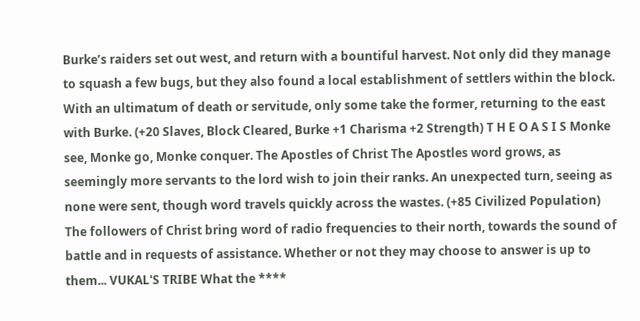Burke’s raiders set out west, and return with a bountiful harvest. Not only did they manage to squash a few bugs, but they also found a local establishment of settlers within the block. With an ultimatum of death or servitude, only some take the former, returning to the east with Burke. (+20 Slaves, Block Cleared, Burke +1 Charisma +2 Strength) T H E O A S I S Monke see, Monke go, Monke conquer. The Apostles of Christ The Apostles word grows, as seemingly more servants to the lord wish to join their ranks. An unexpected turn, seeing as none were sent, though word travels quickly across the wastes. (+85 Civilized Population) The followers of Christ bring word of radio frequencies to their north, towards the sound of battle and in requests of assistance. Whether or not they may choose to answer is up to them... VUKAL'S TRIBE What the ****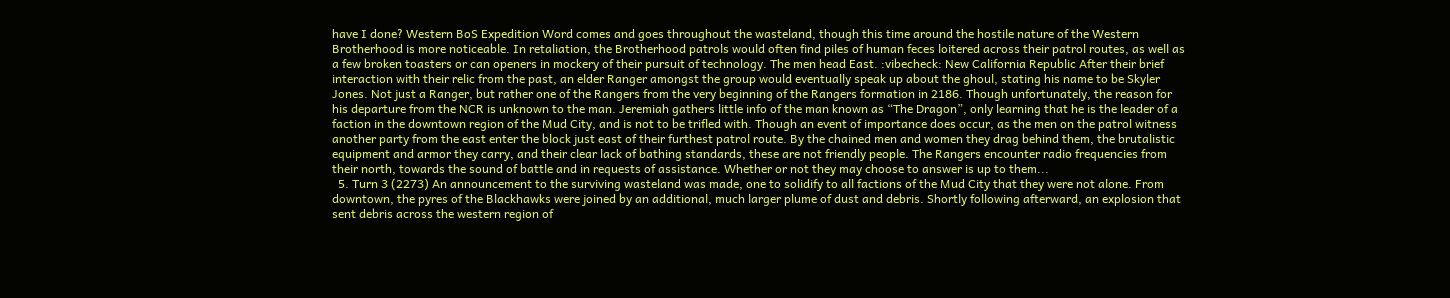have I done? Western BoS Expedition Word comes and goes throughout the wasteland, though this time around the hostile nature of the Western Brotherhood is more noticeable. In retaliation, the Brotherhood patrols would often find piles of human feces loitered across their patrol routes, as well as a few broken toasters or can openers in mockery of their pursuit of technology. The men head East. :vibecheck: New California Republic After their brief interaction with their relic from the past, an elder Ranger amongst the group would eventually speak up about the ghoul, stating his name to be Skyler Jones. Not just a Ranger, but rather one of the Rangers from the very beginning of the Rangers formation in 2186. Though unfortunately, the reason for his departure from the NCR is unknown to the man. Jeremiah gathers little info of the man known as “The Dragon”, only learning that he is the leader of a faction in the downtown region of the Mud City, and is not to be trifled with. Though an event of importance does occur, as the men on the patrol witness another party from the east enter the block just east of their furthest patrol route. By the chained men and women they drag behind them, the brutalistic equipment and armor they carry, and their clear lack of bathing standards, these are not friendly people. The Rangers encounter radio frequencies from their north, towards the sound of battle and in requests of assistance. Whether or not they may choose to answer is up to them...
  5. Turn 3 (2273) An announcement to the surviving wasteland was made, one to solidify to all factions of the Mud City that they were not alone. From downtown, the pyres of the Blackhawks were joined by an additional, much larger plume of dust and debris. Shortly following afterward, an explosion that sent debris across the western region of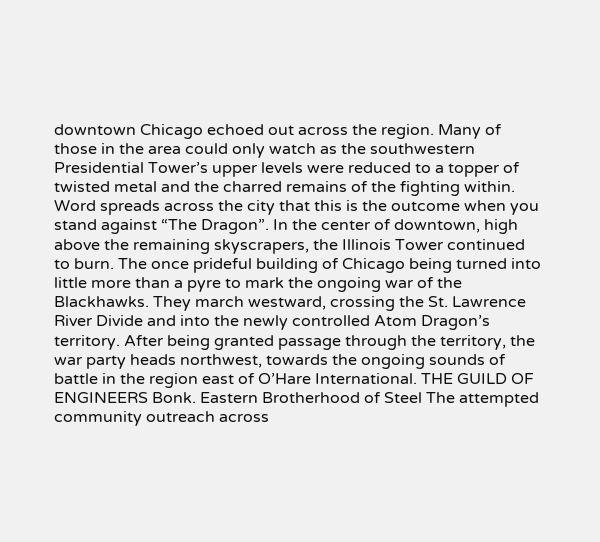downtown Chicago echoed out across the region. Many of those in the area could only watch as the southwestern Presidential Tower’s upper levels were reduced to a topper of twisted metal and the charred remains of the fighting within. Word spreads across the city that this is the outcome when you stand against “The Dragon”. In the center of downtown, high above the remaining skyscrapers, the Illinois Tower continued to burn. The once prideful building of Chicago being turned into little more than a pyre to mark the ongoing war of the Blackhawks. They march westward, crossing the St. Lawrence River Divide and into the newly controlled Atom Dragon’s territory. After being granted passage through the territory, the war party heads northwest, towards the ongoing sounds of battle in the region east of O’Hare International. THE GUILD OF ENGINEERS Bonk. Eastern Brotherhood of Steel The attempted community outreach across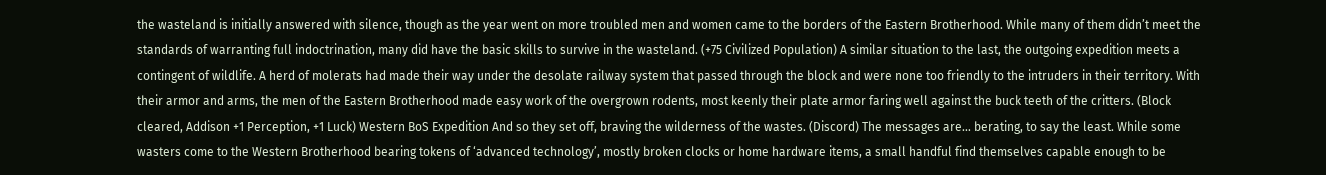the wasteland is initially answered with silence, though as the year went on more troubled men and women came to the borders of the Eastern Brotherhood. While many of them didn’t meet the standards of warranting full indoctrination, many did have the basic skills to survive in the wasteland. (+75 Civilized Population) A similar situation to the last, the outgoing expedition meets a contingent of wildlife. A herd of molerats had made their way under the desolate railway system that passed through the block and were none too friendly to the intruders in their territory. With their armor and arms, the men of the Eastern Brotherhood made easy work of the overgrown rodents, most keenly their plate armor faring well against the buck teeth of the critters. (Block cleared, Addison +1 Perception, +1 Luck) Western BoS Expedition And so they set off, braving the wilderness of the wastes. (Discord) The messages are… berating, to say the least. While some wasters come to the Western Brotherhood bearing tokens of ‘advanced technology’, mostly broken clocks or home hardware items, a small handful find themselves capable enough to be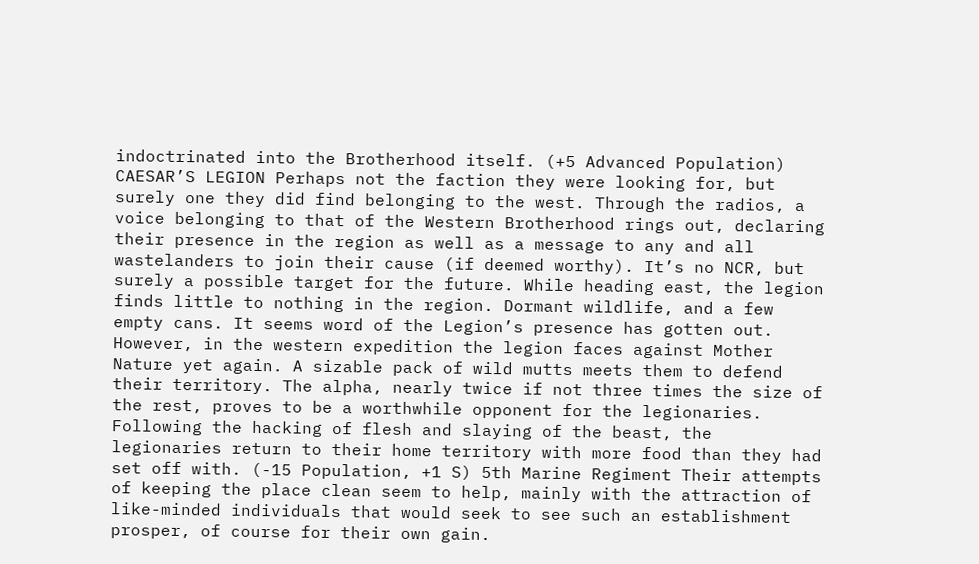indoctrinated into the Brotherhood itself. (+5 Advanced Population) CAESAR’S LEGION Perhaps not the faction they were looking for, but surely one they did find belonging to the west. Through the radios, a voice belonging to that of the Western Brotherhood rings out, declaring their presence in the region as well as a message to any and all wastelanders to join their cause (if deemed worthy). It’s no NCR, but surely a possible target for the future. While heading east, the legion finds little to nothing in the region. Dormant wildlife, and a few empty cans. It seems word of the Legion’s presence has gotten out. However, in the western expedition the legion faces against Mother Nature yet again. A sizable pack of wild mutts meets them to defend their territory. The alpha, nearly twice if not three times the size of the rest, proves to be a worthwhile opponent for the legionaries. Following the hacking of flesh and slaying of the beast, the legionaries return to their home territory with more food than they had set off with. (-15 Population, +1 S) 5th Marine Regiment Their attempts of keeping the place clean seem to help, mainly with the attraction of like-minded individuals that would seek to see such an establishment prosper, of course for their own gain.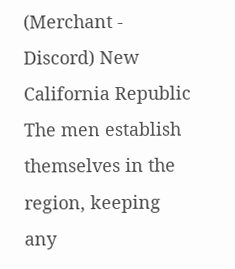(Merchant - Discord) New California Republic The men establish themselves in the region, keeping any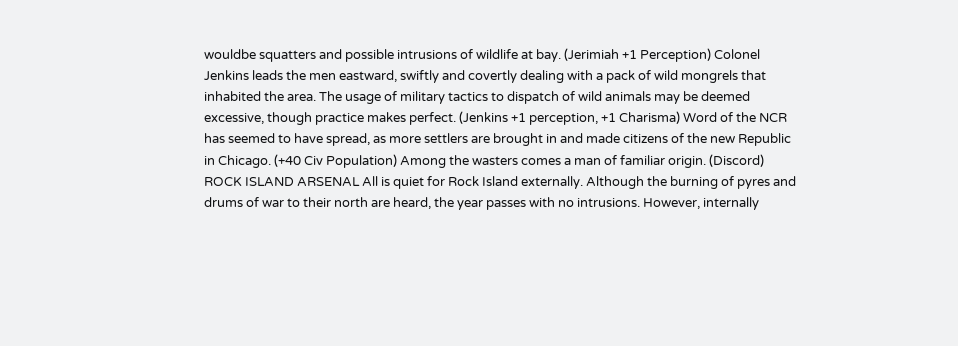wouldbe squatters and possible intrusions of wildlife at bay. (Jerimiah +1 Perception) Colonel Jenkins leads the men eastward, swiftly and covertly dealing with a pack of wild mongrels that inhabited the area. The usage of military tactics to dispatch of wild animals may be deemed excessive, though practice makes perfect. (Jenkins +1 perception, +1 Charisma) Word of the NCR has seemed to have spread, as more settlers are brought in and made citizens of the new Republic in Chicago. (+40 Civ Population) Among the wasters comes a man of familiar origin. (Discord) ROCK ISLAND ARSENAL All is quiet for Rock Island externally. Although the burning of pyres and drums of war to their north are heard, the year passes with no intrusions. However, internally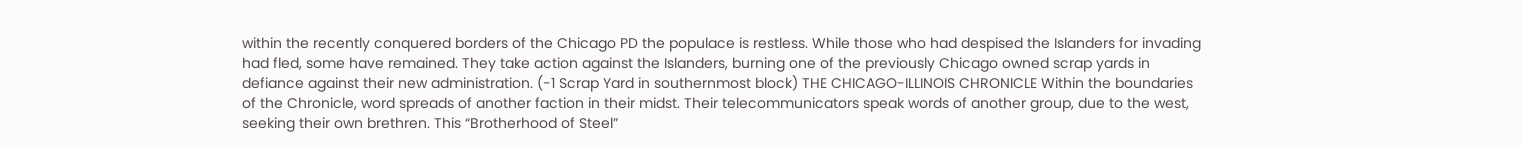within the recently conquered borders of the Chicago PD the populace is restless. While those who had despised the Islanders for invading had fled, some have remained. They take action against the Islanders, burning one of the previously Chicago owned scrap yards in defiance against their new administration. (-1 Scrap Yard in southernmost block) THE CHICAGO-ILLINOIS CHRONICLE Within the boundaries of the Chronicle, word spreads of another faction in their midst. Their telecommunicators speak words of another group, due to the west, seeking their own brethren. This “Brotherhood of Steel”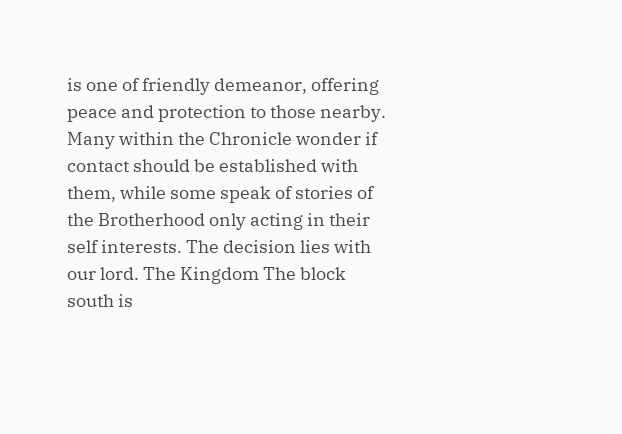is one of friendly demeanor, offering peace and protection to those nearby. Many within the Chronicle wonder if contact should be established with them, while some speak of stories of the Brotherhood only acting in their self interests. The decision lies with our lord. The Kingdom The block south is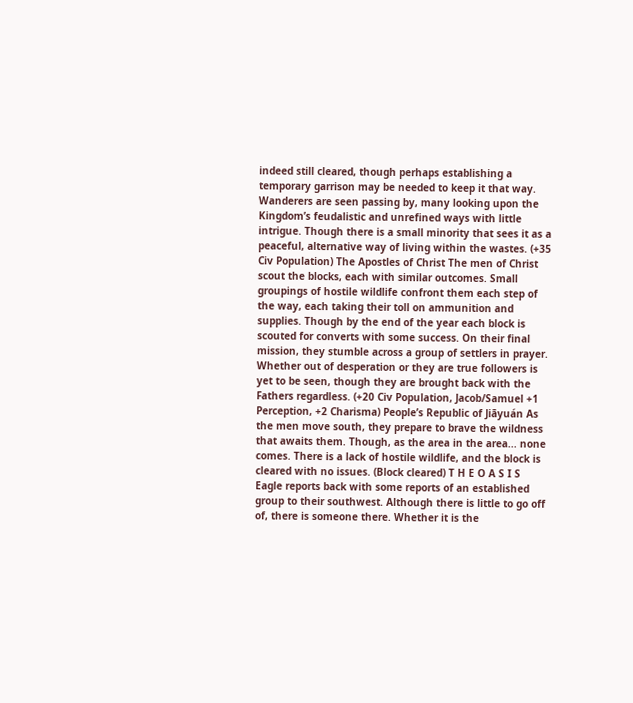indeed still cleared, though perhaps establishing a temporary garrison may be needed to keep it that way. Wanderers are seen passing by, many looking upon the Kingdom’s feudalistic and unrefined ways with little intrigue. Though there is a small minority that sees it as a peaceful, alternative way of living within the wastes. (+35 Civ Population) The Apostles of Christ The men of Christ scout the blocks, each with similar outcomes. Small groupings of hostile wildlife confront them each step of the way, each taking their toll on ammunition and supplies. Though by the end of the year each block is scouted for converts with some success. On their final mission, they stumble across a group of settlers in prayer. Whether out of desperation or they are true followers is yet to be seen, though they are brought back with the Fathers regardless. (+20 Civ Population, Jacob/Samuel +1 Perception, +2 Charisma) People’s Republic of Jiāyuán As the men move south, they prepare to brave the wildness that awaits them. Though, as the area in the area... none comes. There is a lack of hostile wildlife, and the block is cleared with no issues. (Block cleared) T H E O A S I S Eagle reports back with some reports of an established group to their southwest. Although there is little to go off of, there is someone there. Whether it is the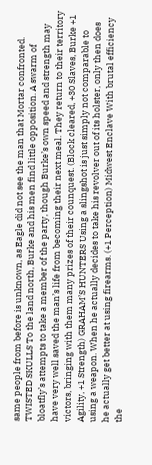same people from before is unknown, as Eagle did not see the man that Mortar confronted. TWISTED SKULLS To the land north, Burke and his men find little opposition. A swarm of bloatfly’s attempts to take a member of the party, though Burke’s own speed and strength may have very well saved the man’s life from becoming their next meal. They return to their territory victors, bringing with them many prizes of their counquest. (Block cleared, +30 Slaves, Burke +1 Agility, +1 Strength) GRAHAM’S HUNTERS Using a slingshot is just simply not comparable to using a weapon. When he actually decides to take his revolver out of its holster, only then does he actually get better at using firearms. (+1 Perception) Midwest Enclave With brutal efficiency the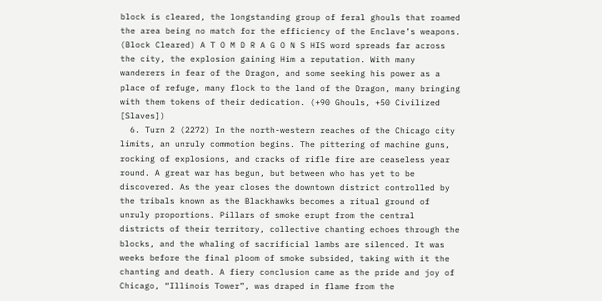block is cleared, the longstanding group of feral ghouls that roamed the area being no match for the efficiency of the Enclave’s weapons. (Block Cleared) A T O M D R A G O N S HIS word spreads far across the city, the explosion gaining Him a reputation. With many wanderers in fear of the Dragon, and some seeking his power as a place of refuge, many flock to the land of the Dragon, many bringing with them tokens of their dedication. (+90 Ghouls, +50 Civilized [Slaves])
  6. Turn 2 (2272) In the north-western reaches of the Chicago city limits, an unruly commotion begins. The pittering of machine guns, rocking of explosions, and cracks of rifle fire are ceaseless year round. A great war has begun, but between who has yet to be discovered. As the year closes the downtown district controlled by the tribals known as the Blackhawks becomes a ritual ground of unruly proportions. Pillars of smoke erupt from the central districts of their territory, collective chanting echoes through the blocks, and the whaling of sacrificial lambs are silenced. It was weeks before the final ploom of smoke subsided, taking with it the chanting and death. A fiery conclusion came as the pride and joy of Chicago, “Illinois Tower”, was draped in flame from the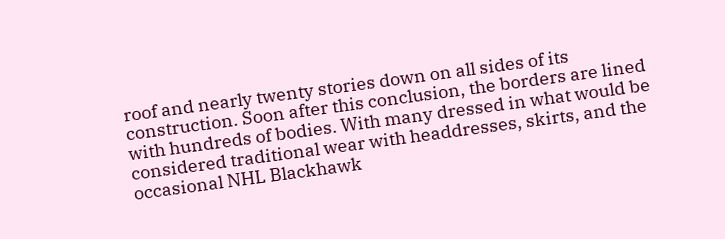roof and nearly twenty stories down on all sides of its construction. Soon after this conclusion, the borders are lined with hundreds of bodies. With many dressed in what would be considered traditional wear with headdresses, skirts, and the occasional NHL Blackhawk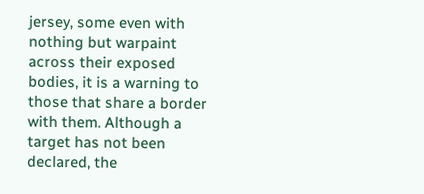jersey, some even with nothing but warpaint across their exposed bodies, it is a warning to those that share a border with them. Although a target has not been declared, the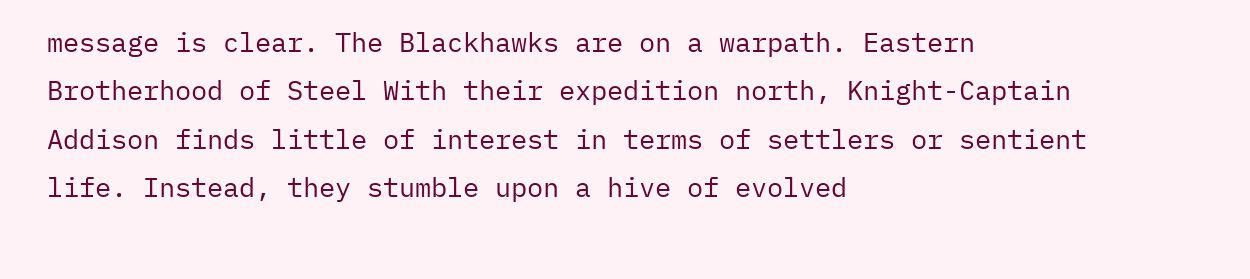message is clear. The Blackhawks are on a warpath. Eastern Brotherhood of Steel With their expedition north, Knight-Captain Addison finds little of interest in terms of settlers or sentient life. Instead, they stumble upon a hive of evolved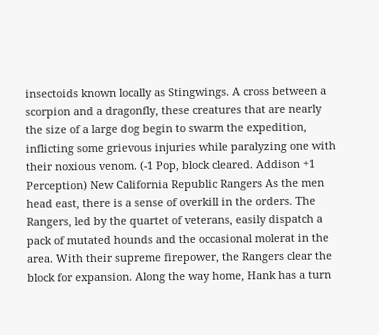insectoids known locally as Stingwings. A cross between a scorpion and a dragonfly, these creatures that are nearly the size of a large dog begin to swarm the expedition, inflicting some grievous injuries while paralyzing one with their noxious venom. (-1 Pop, block cleared. Addison +1 Perception) New California Republic Rangers As the men head east, there is a sense of overkill in the orders. The Rangers, led by the quartet of veterans, easily dispatch a pack of mutated hounds and the occasional molerat in the area. With their supreme firepower, the Rangers clear the block for expansion. Along the way home, Hank has a turn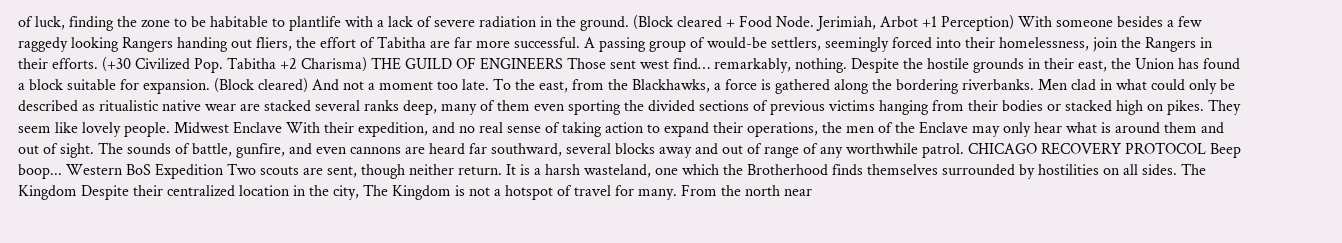of luck, finding the zone to be habitable to plantlife with a lack of severe radiation in the ground. (Block cleared + Food Node. Jerimiah, Arbot +1 Perception) With someone besides a few raggedy looking Rangers handing out fliers, the effort of Tabitha are far more successful. A passing group of would-be settlers, seemingly forced into their homelessness, join the Rangers in their efforts. (+30 Civilized Pop. Tabitha +2 Charisma) THE GUILD OF ENGINEERS Those sent west find… remarkably, nothing. Despite the hostile grounds in their east, the Union has found a block suitable for expansion. (Block cleared) And not a moment too late. To the east, from the Blackhawks, a force is gathered along the bordering riverbanks. Men clad in what could only be described as ritualistic native wear are stacked several ranks deep, many of them even sporting the divided sections of previous victims hanging from their bodies or stacked high on pikes. They seem like lovely people. Midwest Enclave With their expedition, and no real sense of taking action to expand their operations, the men of the Enclave may only hear what is around them and out of sight. The sounds of battle, gunfire, and even cannons are heard far southward, several blocks away and out of range of any worthwhile patrol. CHICAGO RECOVERY PROTOCOL Beep boop... Western BoS Expedition Two scouts are sent, though neither return. It is a harsh wasteland, one which the Brotherhood finds themselves surrounded by hostilities on all sides. The Kingdom Despite their centralized location in the city, The Kingdom is not a hotspot of travel for many. From the north near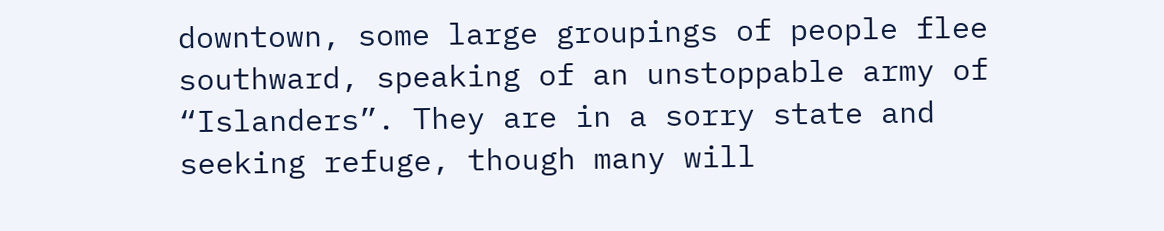downtown, some large groupings of people flee southward, speaking of an unstoppable army of “Islanders”. They are in a sorry state and seeking refuge, though many will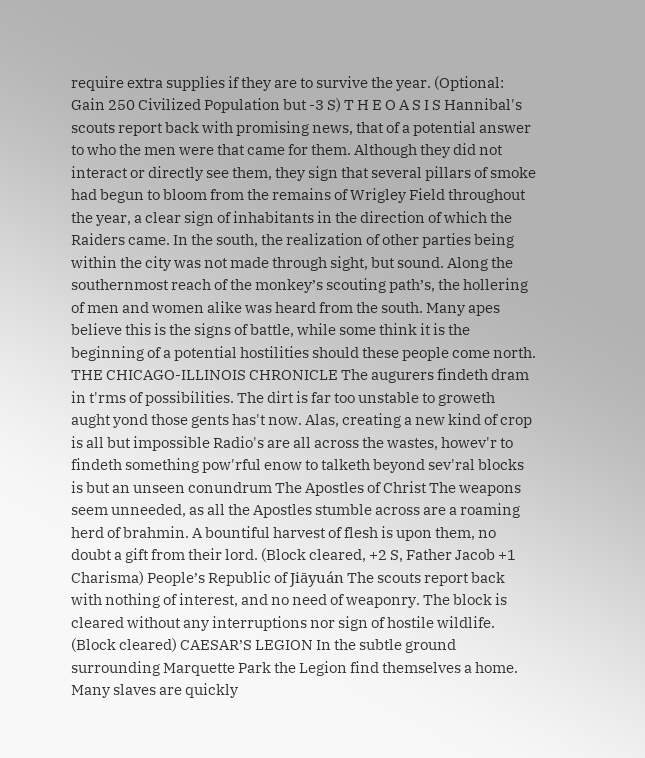require extra supplies if they are to survive the year. (Optional: Gain 250 Civilized Population but -3 S) T H E O A S I S Hannibal's scouts report back with promising news, that of a potential answer to who the men were that came for them. Although they did not interact or directly see them, they sign that several pillars of smoke had begun to bloom from the remains of Wrigley Field throughout the year, a clear sign of inhabitants in the direction of which the Raiders came. In the south, the realization of other parties being within the city was not made through sight, but sound. Along the southernmost reach of the monkey’s scouting path’s, the hollering of men and women alike was heard from the south. Many apes believe this is the signs of battle, while some think it is the beginning of a potential hostilities should these people come north. THE CHICAGO-ILLINOIS CHRONICLE The augurers findeth dram in t'rms of possibilities. The dirt is far too unstable to groweth aught yond those gents has't now. Alas, creating a new kind of crop is all but impossible Radio's are all across the wastes, howev'r to findeth something pow'rful enow to talketh beyond sev'ral blocks is but an unseen conundrum The Apostles of Christ The weapons seem unneeded, as all the Apostles stumble across are a roaming herd of brahmin. A bountiful harvest of flesh is upon them, no doubt a gift from their lord. (Block cleared, +2 S, Father Jacob +1 Charisma) People’s Republic of Jiāyuán The scouts report back with nothing of interest, and no need of weaponry. The block is cleared without any interruptions nor sign of hostile wildlife. (Block cleared) CAESAR’S LEGION In the subtle ground surrounding Marquette Park the Legion find themselves a home. Many slaves are quickly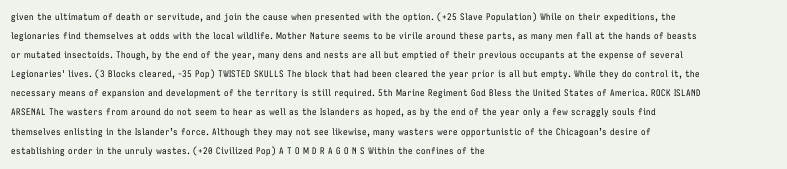given the ultimatum of death or servitude, and join the cause when presented with the option. (+25 Slave Population) While on their expeditions, the legionaries find themselves at odds with the local wildlife. Mother Nature seems to be virile around these parts, as many men fall at the hands of beasts or mutated insectoids. Though, by the end of the year, many dens and nests are all but emptied of their previous occupants at the expense of several Legionaries' lives. (3 Blocks cleared, -35 Pop) TWISTED SKULLS The block that had been cleared the year prior is all but empty. While they do control it, the necessary means of expansion and development of the territory is still required. 5th Marine Regiment God Bless the United States of America. ROCK ISLAND ARSENAL The wasters from around do not seem to hear as well as the Islanders as hoped, as by the end of the year only a few scraggly souls find themselves enlisting in the Islander’s force. Although they may not see likewise, many wasters were opportunistic of the Chicagoan’s desire of establishing order in the unruly wastes. (+20 Civilized Pop) A T O M D R A G O N S Within the confines of the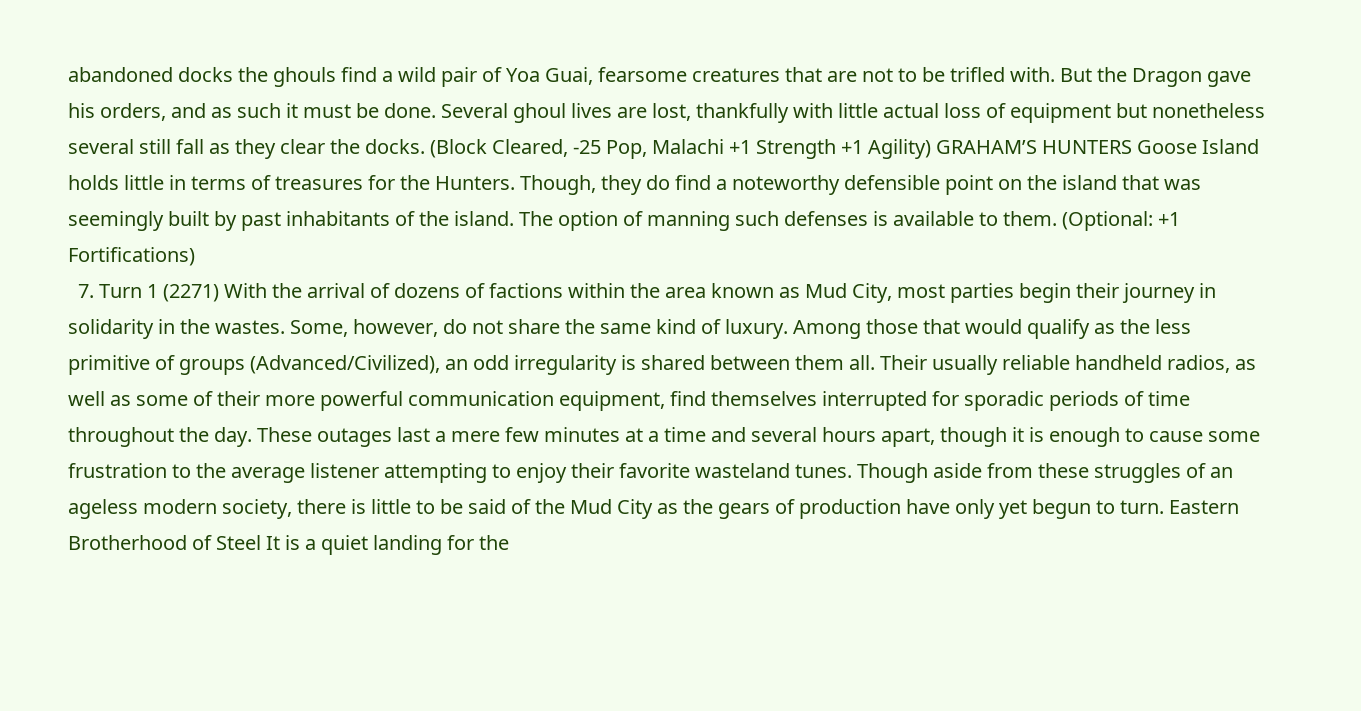abandoned docks the ghouls find a wild pair of Yoa Guai, fearsome creatures that are not to be trifled with. But the Dragon gave his orders, and as such it must be done. Several ghoul lives are lost, thankfully with little actual loss of equipment but nonetheless several still fall as they clear the docks. (Block Cleared, -25 Pop, Malachi +1 Strength +1 Agility) GRAHAM’S HUNTERS Goose Island holds little in terms of treasures for the Hunters. Though, they do find a noteworthy defensible point on the island that was seemingly built by past inhabitants of the island. The option of manning such defenses is available to them. (Optional: +1 Fortifications)
  7. Turn 1 (2271) With the arrival of dozens of factions within the area known as Mud City, most parties begin their journey in solidarity in the wastes. Some, however, do not share the same kind of luxury. Among those that would qualify as the less primitive of groups (Advanced/Civilized), an odd irregularity is shared between them all. Their usually reliable handheld radios, as well as some of their more powerful communication equipment, find themselves interrupted for sporadic periods of time throughout the day. These outages last a mere few minutes at a time and several hours apart, though it is enough to cause some frustration to the average listener attempting to enjoy their favorite wasteland tunes. Though aside from these struggles of an ageless modern society, there is little to be said of the Mud City as the gears of production have only yet begun to turn. Eastern Brotherhood of Steel It is a quiet landing for the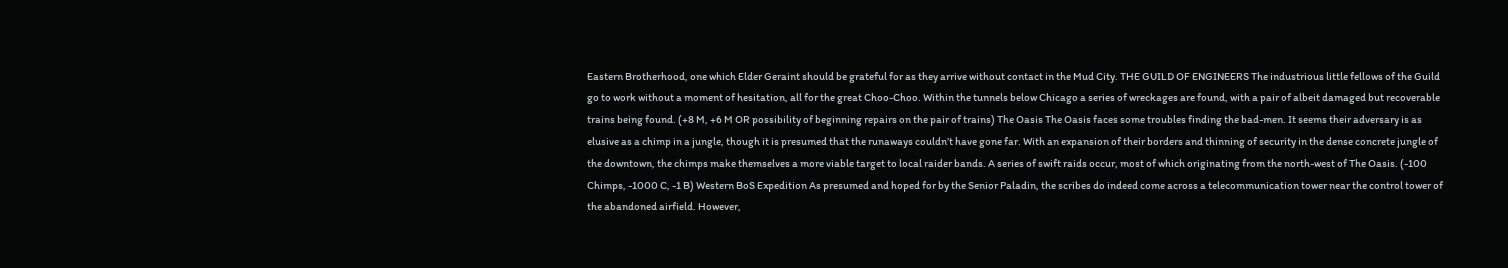Eastern Brotherhood, one which Elder Geraint should be grateful for as they arrive without contact in the Mud City. THE GUILD OF ENGINEERS The industrious little fellows of the Guild go to work without a moment of hesitation, all for the great Choo-Choo. Within the tunnels below Chicago a series of wreckages are found, with a pair of albeit damaged but recoverable trains being found. (+8 M, +6 M OR possibility of beginning repairs on the pair of trains) The Oasis The Oasis faces some troubles finding the bad-men. It seems their adversary is as elusive as a chimp in a jungle, though it is presumed that the runaways couldn’t have gone far. With an expansion of their borders and thinning of security in the dense concrete jungle of the downtown, the chimps make themselves a more viable target to local raider bands. A series of swift raids occur, most of which originating from the north-west of The Oasis. (-100 Chimps, -1000 C, -1 B) Western BoS Expedition As presumed and hoped for by the Senior Paladin, the scribes do indeed come across a telecommunication tower near the control tower of the abandoned airfield. However,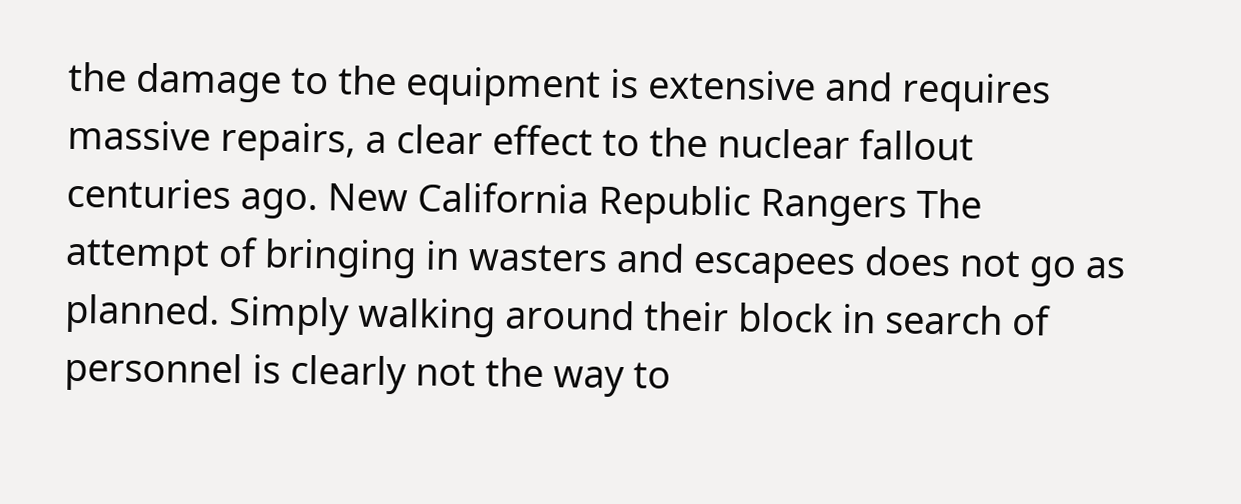the damage to the equipment is extensive and requires massive repairs, a clear effect to the nuclear fallout centuries ago. New California Republic Rangers The attempt of bringing in wasters and escapees does not go as planned. Simply walking around their block in search of personnel is clearly not the way to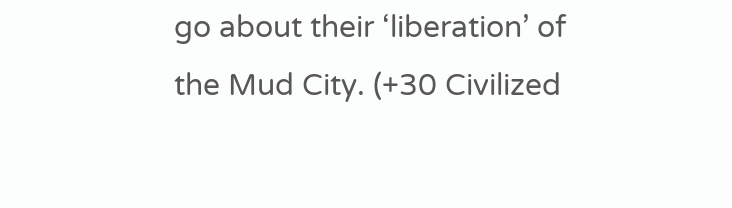go about their ‘liberation’ of the Mud City. (+30 Civilized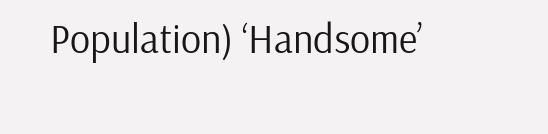Population) ‘Handsome’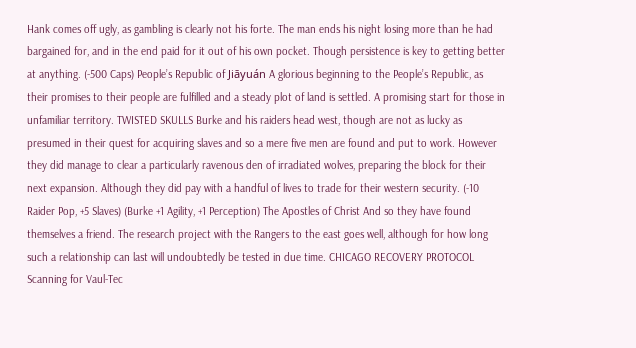Hank comes off ugly, as gambling is clearly not his forte. The man ends his night losing more than he had bargained for, and in the end paid for it out of his own pocket. Though persistence is key to getting better at anything. (-500 Caps) People’s Republic of Jiāyuán A glorious beginning to the People’s Republic, as their promises to their people are fulfilled and a steady plot of land is settled. A promising start for those in unfamiliar territory. TWISTED SKULLS Burke and his raiders head west, though are not as lucky as presumed in their quest for acquiring slaves and so a mere five men are found and put to work. However they did manage to clear a particularly ravenous den of irradiated wolves, preparing the block for their next expansion. Although they did pay with a handful of lives to trade for their western security. (-10 Raider Pop, +5 Slaves) (Burke +1 Agility, +1 Perception) The Apostles of Christ And so they have found themselves a friend. The research project with the Rangers to the east goes well, although for how long such a relationship can last will undoubtedly be tested in due time. CHICAGO RECOVERY PROTOCOL Scanning for Vaul-Tec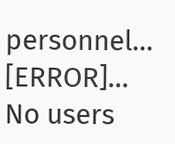personnel... [ERROR]... No users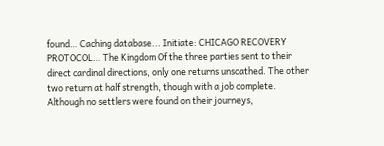found… Caching database... Initiate: CHICAGO RECOVERY PROTOCOL… The Kingdom Of the three parties sent to their direct cardinal directions, only one returns unscathed. The other two return at half strength, though with a job complete. Although no settlers were found on their journeys,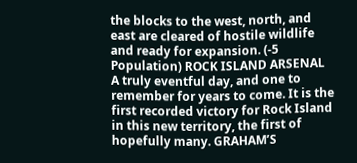the blocks to the west, north, and east are cleared of hostile wildlife and ready for expansion. (-5 Population) ROCK ISLAND ARSENAL A truly eventful day, and one to remember for years to come. It is the first recorded victory for Rock Island in this new territory, the first of hopefully many. GRAHAM’S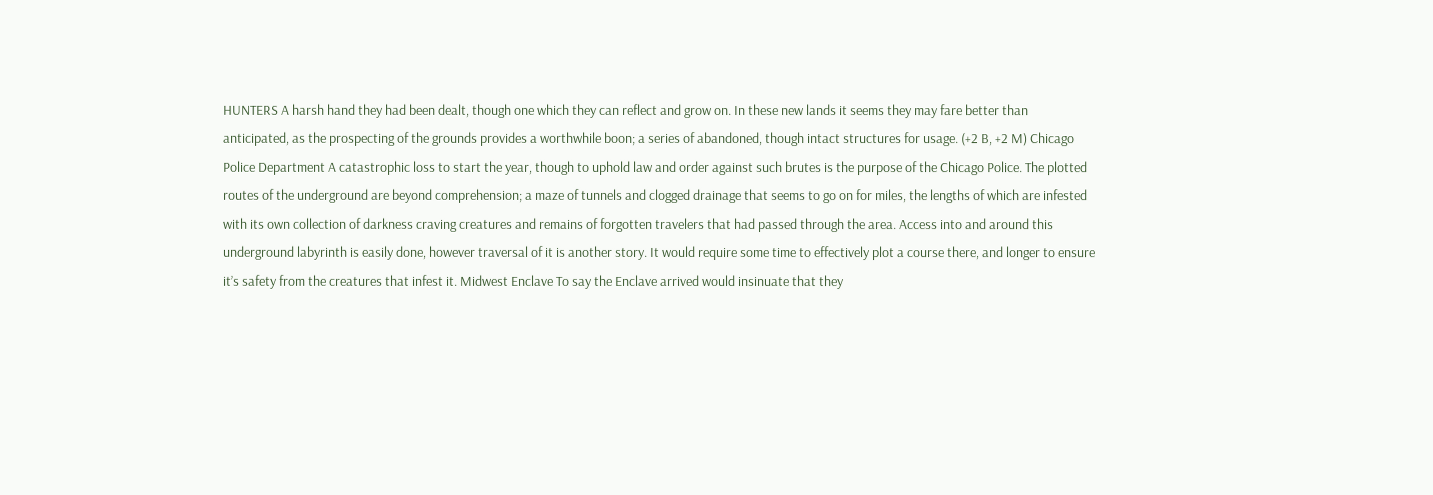HUNTERS A harsh hand they had been dealt, though one which they can reflect and grow on. In these new lands it seems they may fare better than anticipated, as the prospecting of the grounds provides a worthwhile boon; a series of abandoned, though intact structures for usage. (+2 B, +2 M) Chicago Police Department A catastrophic loss to start the year, though to uphold law and order against such brutes is the purpose of the Chicago Police. The plotted routes of the underground are beyond comprehension; a maze of tunnels and clogged drainage that seems to go on for miles, the lengths of which are infested with its own collection of darkness craving creatures and remains of forgotten travelers that had passed through the area. Access into and around this underground labyrinth is easily done, however traversal of it is another story. It would require some time to effectively plot a course there, and longer to ensure it’s safety from the creatures that infest it. Midwest Enclave To say the Enclave arrived would insinuate that they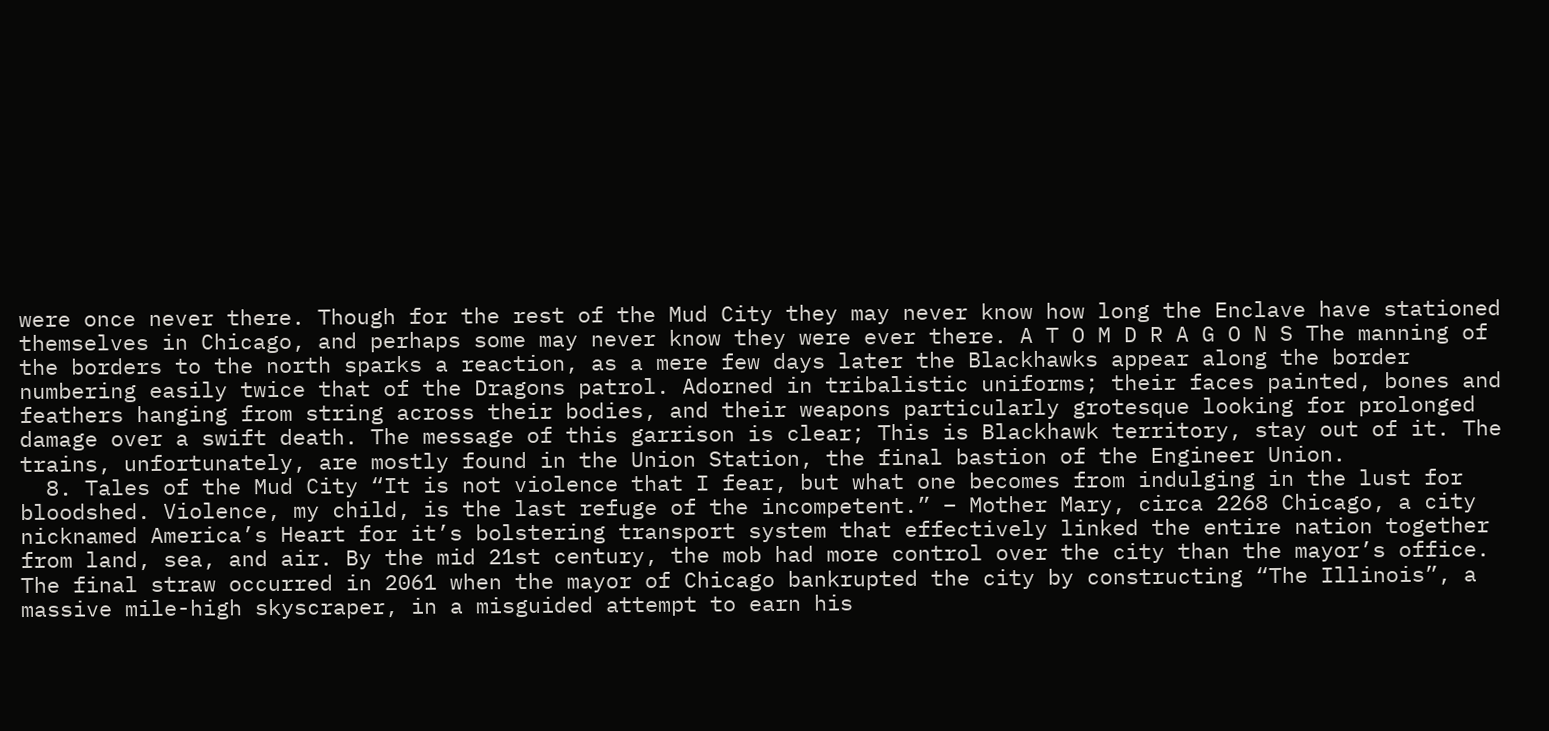were once never there. Though for the rest of the Mud City they may never know how long the Enclave have stationed themselves in Chicago, and perhaps some may never know they were ever there. A T O M D R A G O N S The manning of the borders to the north sparks a reaction, as a mere few days later the Blackhawks appear along the border numbering easily twice that of the Dragons patrol. Adorned in tribalistic uniforms; their faces painted, bones and feathers hanging from string across their bodies, and their weapons particularly grotesque looking for prolonged damage over a swift death. The message of this garrison is clear; This is Blackhawk territory, stay out of it. The trains, unfortunately, are mostly found in the Union Station, the final bastion of the Engineer Union.
  8. Tales of the Mud City “It is not violence that I fear, but what one becomes from indulging in the lust for bloodshed. Violence, my child, is the last refuge of the incompetent.” – Mother Mary, circa 2268 Chicago, a city nicknamed America’s Heart for it’s bolstering transport system that effectively linked the entire nation together from land, sea, and air. By the mid 21st century, the mob had more control over the city than the mayor’s office. The final straw occurred in 2061 when the mayor of Chicago bankrupted the city by constructing “The Illinois”, a massive mile-high skyscraper, in a misguided attempt to earn his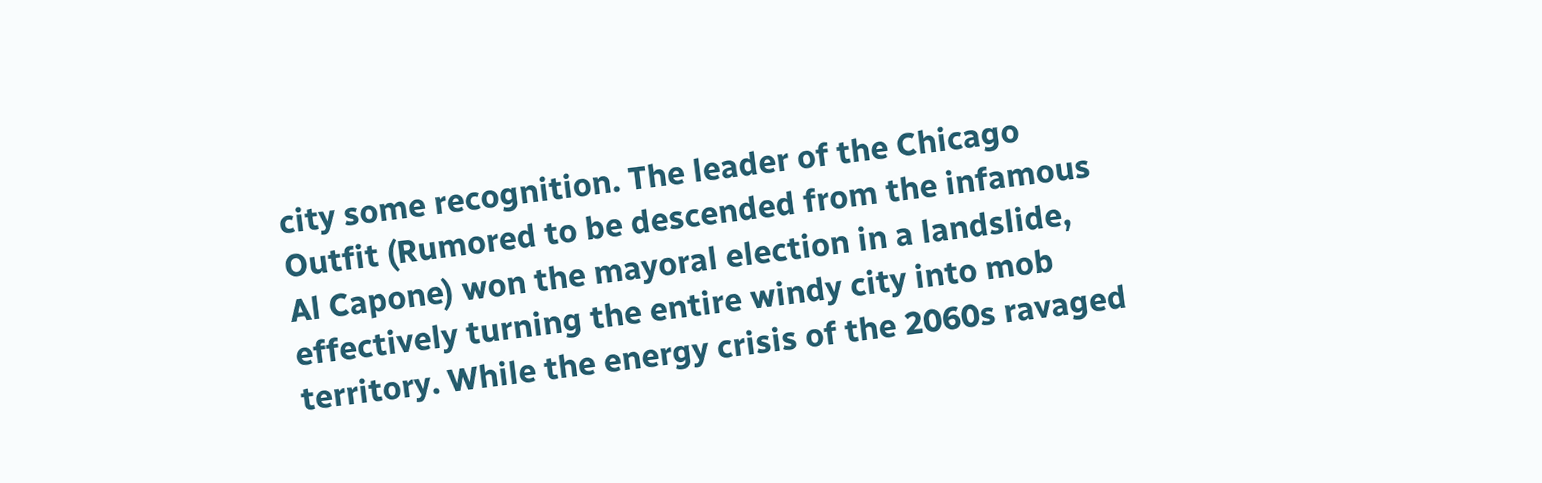city some recognition. The leader of the Chicago Outfit (Rumored to be descended from the infamous Al Capone) won the mayoral election in a landslide, effectively turning the entire windy city into mob territory. While the energy crisis of the 2060s ravaged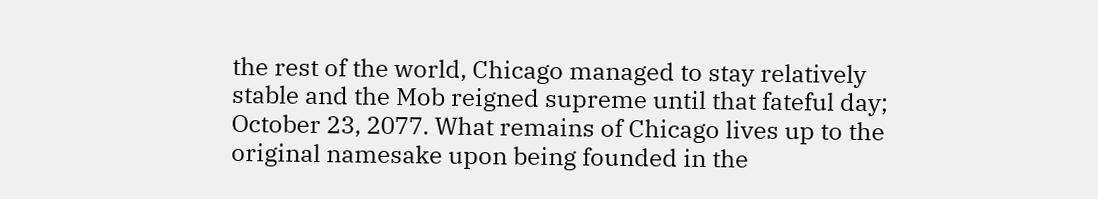the rest of the world, Chicago managed to stay relatively stable and the Mob reigned supreme until that fateful day; October 23, 2077. What remains of Chicago lives up to the original namesake upon being founded in the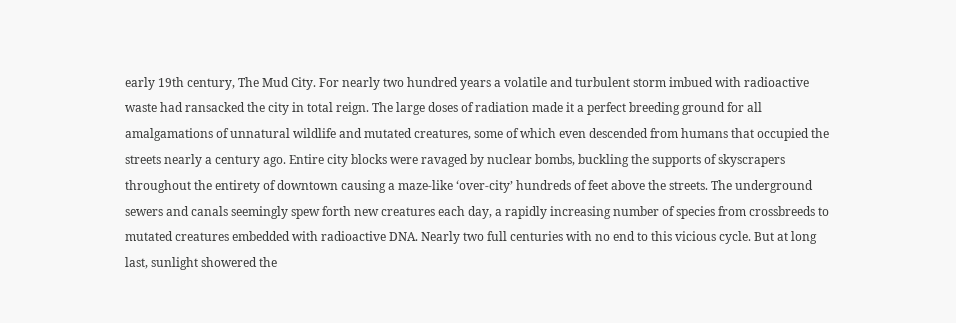early 19th century, The Mud City. For nearly two hundred years a volatile and turbulent storm imbued with radioactive waste had ransacked the city in total reign. The large doses of radiation made it a perfect breeding ground for all amalgamations of unnatural wildlife and mutated creatures, some of which even descended from humans that occupied the streets nearly a century ago. Entire city blocks were ravaged by nuclear bombs, buckling the supports of skyscrapers throughout the entirety of downtown causing a maze-like ‘over-city’ hundreds of feet above the streets. The underground sewers and canals seemingly spew forth new creatures each day, a rapidly increasing number of species from crossbreeds to mutated creatures embedded with radioactive DNA. Nearly two full centuries with no end to this vicious cycle. But at long last, sunlight showered the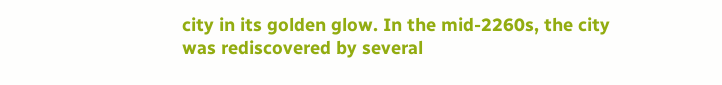city in its golden glow. In the mid-2260s, the city was rediscovered by several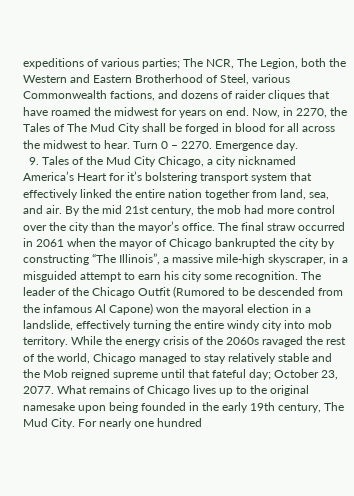expeditions of various parties; The NCR, The Legion, both the Western and Eastern Brotherhood of Steel, various Commonwealth factions, and dozens of raider cliques that have roamed the midwest for years on end. Now, in 2270, the Tales of The Mud City shall be forged in blood for all across the midwest to hear. Turn 0 – 2270. Emergence day.
  9. Tales of the Mud City Chicago, a city nicknamed America’s Heart for it’s bolstering transport system that effectively linked the entire nation together from land, sea, and air. By the mid 21st century, the mob had more control over the city than the mayor’s office. The final straw occurred in 2061 when the mayor of Chicago bankrupted the city by constructing “The Illinois”, a massive mile-high skyscraper, in a misguided attempt to earn his city some recognition. The leader of the Chicago Outfit (Rumored to be descended from the infamous Al Capone) won the mayoral election in a landslide, effectively turning the entire windy city into mob territory. While the energy crisis of the 2060s ravaged the rest of the world, Chicago managed to stay relatively stable and the Mob reigned supreme until that fateful day; October 23, 2077. What remains of Chicago lives up to the original namesake upon being founded in the early 19th century, The Mud City. For nearly one hundred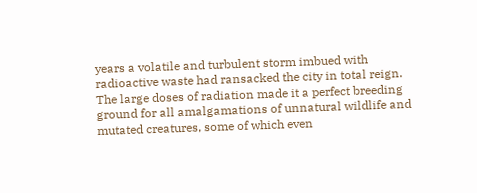years a volatile and turbulent storm imbued with radioactive waste had ransacked the city in total reign. The large doses of radiation made it a perfect breeding ground for all amalgamations of unnatural wildlife and mutated creatures, some of which even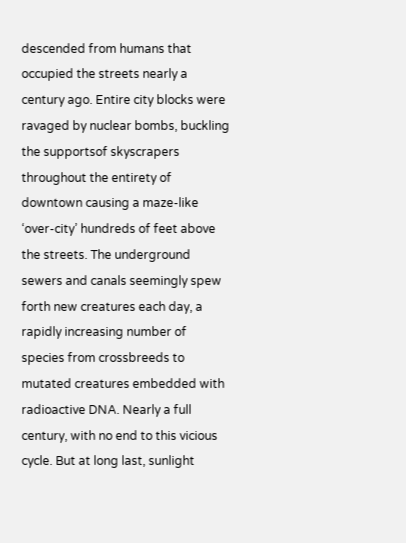descended from humans that occupied the streets nearly a century ago. Entire city blocks were ravaged by nuclear bombs, buckling the supportsof skyscrapers throughout the entirety of downtown causing a maze-like ‘over-city’ hundreds of feet above the streets. The underground sewers and canals seemingly spew forth new creatures each day, a rapidly increasing number of species from crossbreeds to mutated creatures embedded with radioactive DNA. Nearly a full century, with no end to this vicious cycle. But at long last, sunlight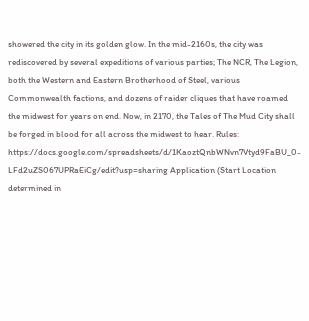showered the city in its golden glow. In the mid-2160s, the city was rediscovered by several expeditions of various parties; The NCR, The Legion, both the Western and Eastern Brotherhood of Steel, various Commonwealth factions, and dozens of raider cliques that have roamed the midwest for years on end. Now, in 2170, the Tales of The Mud City shall be forged in blood for all across the midwest to hear. Rules: https://docs.google.com/spreadsheets/d/1KaoztQnbWNvn7Vtyd9FaBU_0-LFd2uZS067UPRaEiCg/edit?usp=sharing Application (Start Location determined in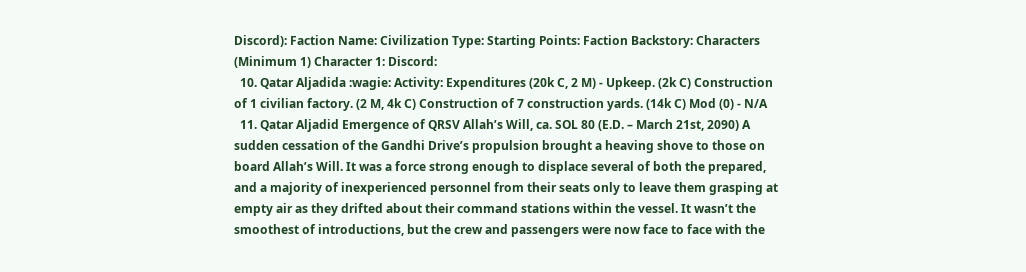Discord): Faction Name: Civilization Type: Starting Points: Faction Backstory: Characters (Minimum 1) Character 1: Discord:
  10. Qatar Aljadida :wagie: Activity: Expenditures (20k C, 2 M) - Upkeep. (2k C) Construction of 1 civilian factory. (2 M, 4k C) Construction of 7 construction yards. (14k C) Mod (0) - N/A
  11. Qatar Aljadid Emergence of QRSV Allah’s Will, ca. SOL 80 (E.D. – March 21st, 2090) A sudden cessation of the Gandhi Drive’s propulsion brought a heaving shove to those on board Allah’s Will. It was a force strong enough to displace several of both the prepared, and a majority of inexperienced personnel from their seats only to leave them grasping at empty air as they drifted about their command stations within the vessel. It wasn’t the smoothest of introductions, but the crew and passengers were now face to face with the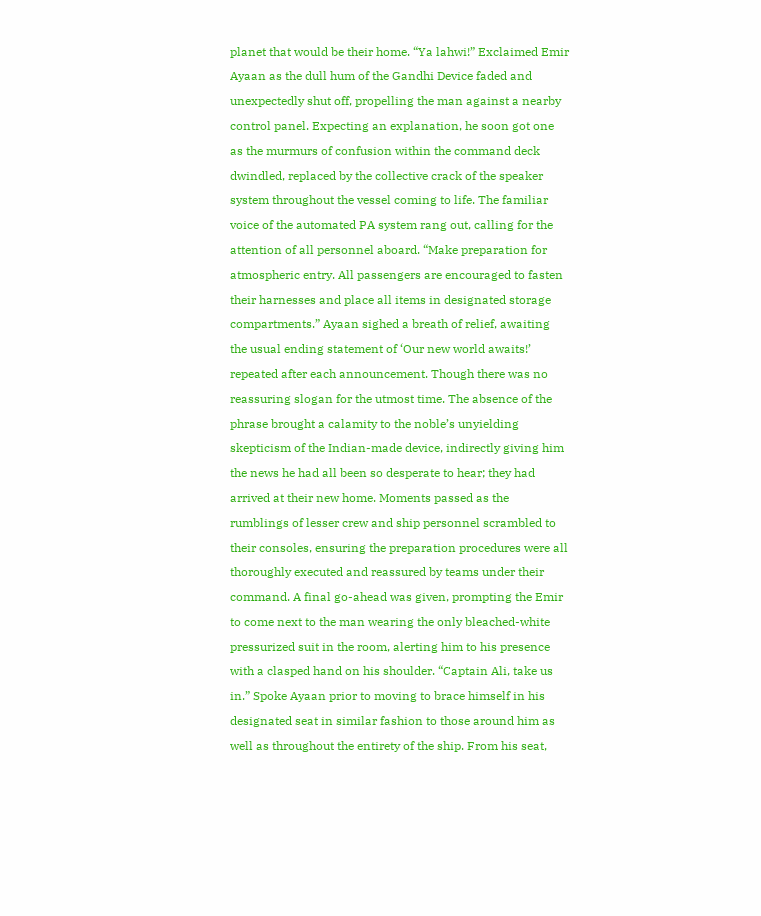planet that would be their home. “Ya lahwi!” Exclaimed Emir Ayaan as the dull hum of the Gandhi Device faded and unexpectedly shut off, propelling the man against a nearby control panel. Expecting an explanation, he soon got one as the murmurs of confusion within the command deck dwindled, replaced by the collective crack of the speaker system throughout the vessel coming to life. The familiar voice of the automated PA system rang out, calling for the attention of all personnel aboard. “Make preparation for atmospheric entry. All passengers are encouraged to fasten their harnesses and place all items in designated storage compartments.” Ayaan sighed a breath of relief, awaiting the usual ending statement of ‘Our new world awaits!’ repeated after each announcement. Though there was no reassuring slogan for the utmost time. The absence of the phrase brought a calamity to the noble’s unyielding skepticism of the Indian-made device, indirectly giving him the news he had all been so desperate to hear; they had arrived at their new home. Moments passed as the rumblings of lesser crew and ship personnel scrambled to their consoles, ensuring the preparation procedures were all thoroughly executed and reassured by teams under their command. A final go-ahead was given, prompting the Emir to come next to the man wearing the only bleached-white pressurized suit in the room, alerting him to his presence with a clasped hand on his shoulder. “Captain Ali, take us in.” Spoke Ayaan prior to moving to brace himself in his designated seat in similar fashion to those around him as well as throughout the entirety of the ship. From his seat,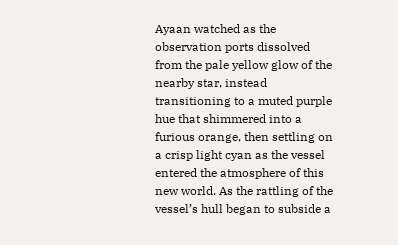Ayaan watched as the observation ports dissolved from the pale yellow glow of the nearby star, instead transitioning to a muted purple hue that shimmered into a furious orange, then settling on a crisp light cyan as the vessel entered the atmosphere of this new world. As the rattling of the vessel’s hull began to subside a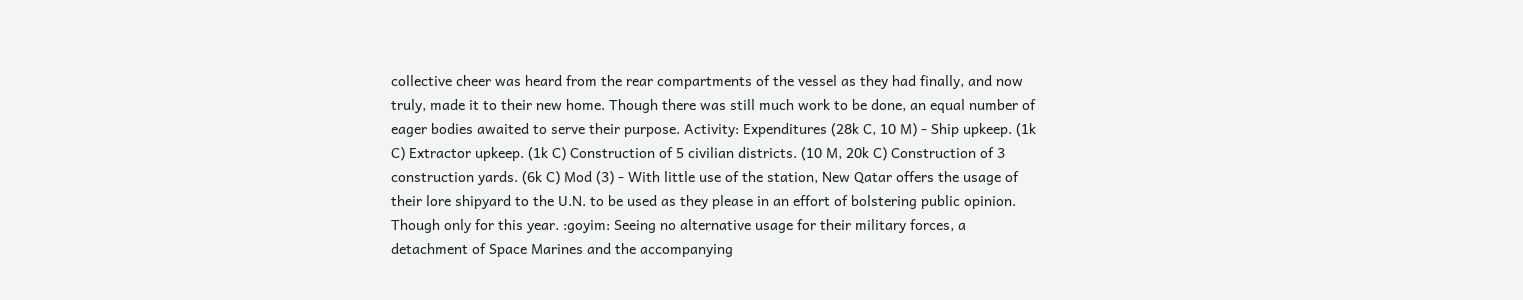collective cheer was heard from the rear compartments of the vessel as they had finally, and now truly, made it to their new home. Though there was still much work to be done, an equal number of eager bodies awaited to serve their purpose. Activity: Expenditures (28k C, 10 M) - Ship upkeep. (1k C) Extractor upkeep. (1k C) Construction of 5 civilian districts. (10 M, 20k C) Construction of 3 construction yards. (6k C) Mod (3) - With little use of the station, New Qatar offers the usage of their lore shipyard to the U.N. to be used as they please in an effort of bolstering public opinion. Though only for this year. :goyim: Seeing no alternative usage for their military forces, a detachment of Space Marines and the accompanying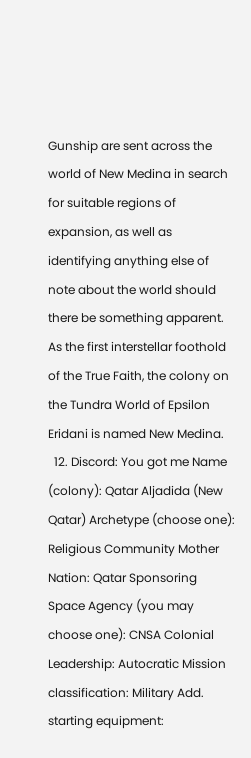Gunship are sent across the world of New Medina in search for suitable regions of expansion, as well as identifying anything else of note about the world should there be something apparent. As the first interstellar foothold of the True Faith, the colony on the Tundra World of Epsilon Eridani is named New Medina.
  12. Discord: You got me Name (colony): Qatar Aljadida (New Qatar) Archetype (choose one): Religious Community Mother Nation: Qatar Sponsoring Space Agency (you may choose one): CNSA Colonial Leadership: Autocratic Mission classification: Military Add. starting equipment: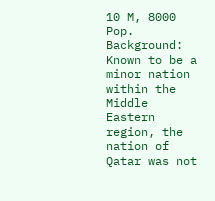10 M, 8000 Pop. Background: Known to be a minor nation within the Middle Eastern region, the nation of Qatar was not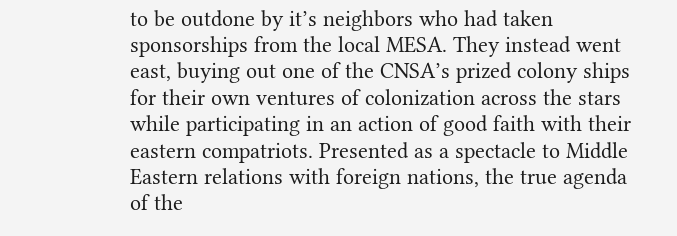to be outdone by it’s neighbors who had taken sponsorships from the local MESA. They instead went east, buying out one of the CNSA’s prized colony ships for their own ventures of colonization across the stars while participating in an action of good faith with their eastern compatriots. Presented as a spectacle to Middle Eastern relations with foreign nations, the true agenda of the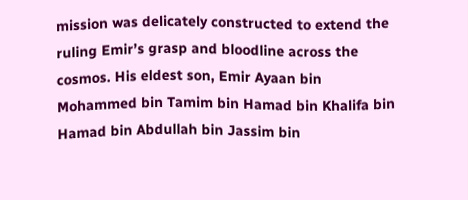mission was delicately constructed to extend the ruling Emir’s grasp and bloodline across the cosmos. His eldest son, Emir Ayaan bin Mohammed bin Tamim bin Hamad bin Khalifa bin Hamad bin Abdullah bin Jassim bin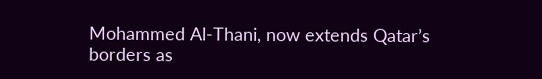Mohammed Al-Thani, now extends Qatar’s borders as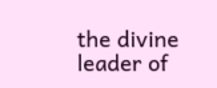the divine leader of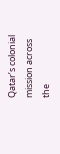Qatar’s colonial mission across the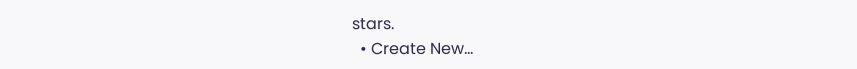stars.
  • Create New...